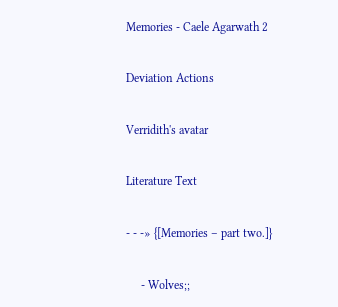Memories - Caele Agarwath 2

Deviation Actions

Verridith's avatar

Literature Text

- - -» {[Memories – part two.]}

     - Wolves;;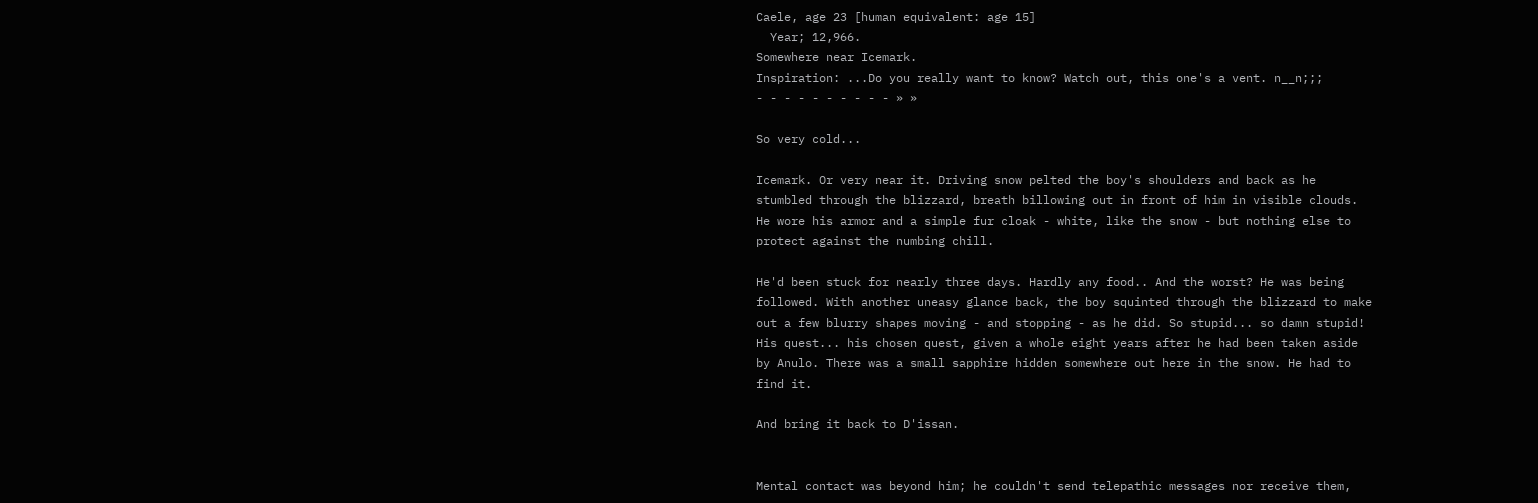Caele, age 23 [human equivalent: age 15]
  Year; 12,966.
Somewhere near Icemark.
Inspiration: ...Do you really want to know? Watch out, this one's a vent. n__n;;;
- - - - - - - - - - » »

So very cold...

Icemark. Or very near it. Driving snow pelted the boy's shoulders and back as he stumbled through the blizzard, breath billowing out in front of him in visible clouds. He wore his armor and a simple fur cloak - white, like the snow - but nothing else to protect against the numbing chill.

He'd been stuck for nearly three days. Hardly any food.. And the worst? He was being followed. With another uneasy glance back, the boy squinted through the blizzard to make out a few blurry shapes moving - and stopping - as he did. So stupid... so damn stupid! His quest... his chosen quest, given a whole eight years after he had been taken aside by Anulo. There was a small sapphire hidden somewhere out here in the snow. He had to find it.

And bring it back to D'issan.


Mental contact was beyond him; he couldn't send telepathic messages nor receive them,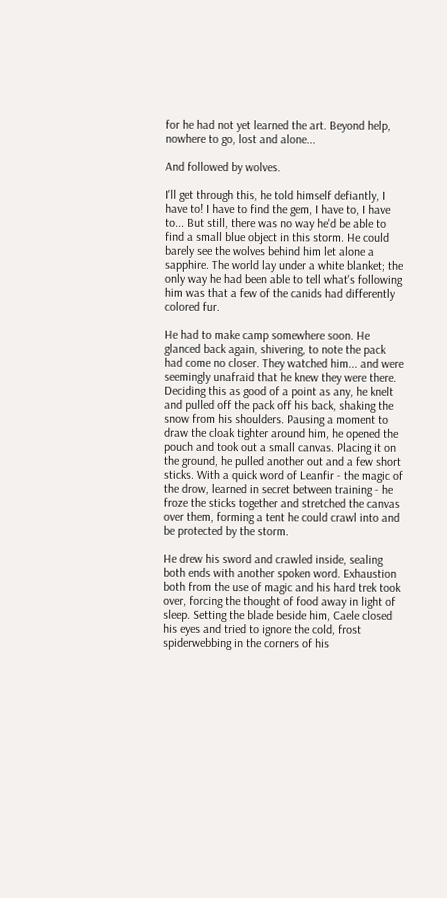for he had not yet learned the art. Beyond help, nowhere to go, lost and alone...

And followed by wolves.

I'll get through this, he told himself defiantly, I have to! I have to find the gem, I have to, I have to... But still, there was no way he'd be able to find a small blue object in this storm. He could barely see the wolves behind him let alone a sapphire. The world lay under a white blanket; the only way he had been able to tell what's following him was that a few of the canids had differently colored fur.

He had to make camp somewhere soon. He glanced back again, shivering, to note the pack had come no closer. They watched him... and were seemingly unafraid that he knew they were there. Deciding this as good of a point as any, he knelt and pulled off the pack off his back, shaking the snow from his shoulders. Pausing a moment to draw the cloak tighter around him, he opened the pouch and took out a small canvas. Placing it on the ground, he pulled another out and a few short sticks. With a quick word of Leanfir - the magic of the drow, learned in secret between training - he froze the sticks together and stretched the canvas over them, forming a tent he could crawl into and be protected by the storm.

He drew his sword and crawled inside, sealing both ends with another spoken word. Exhaustion both from the use of magic and his hard trek took over, forcing the thought of food away in light of sleep. Setting the blade beside him, Caele closed his eyes and tried to ignore the cold, frost spiderwebbing in the corners of his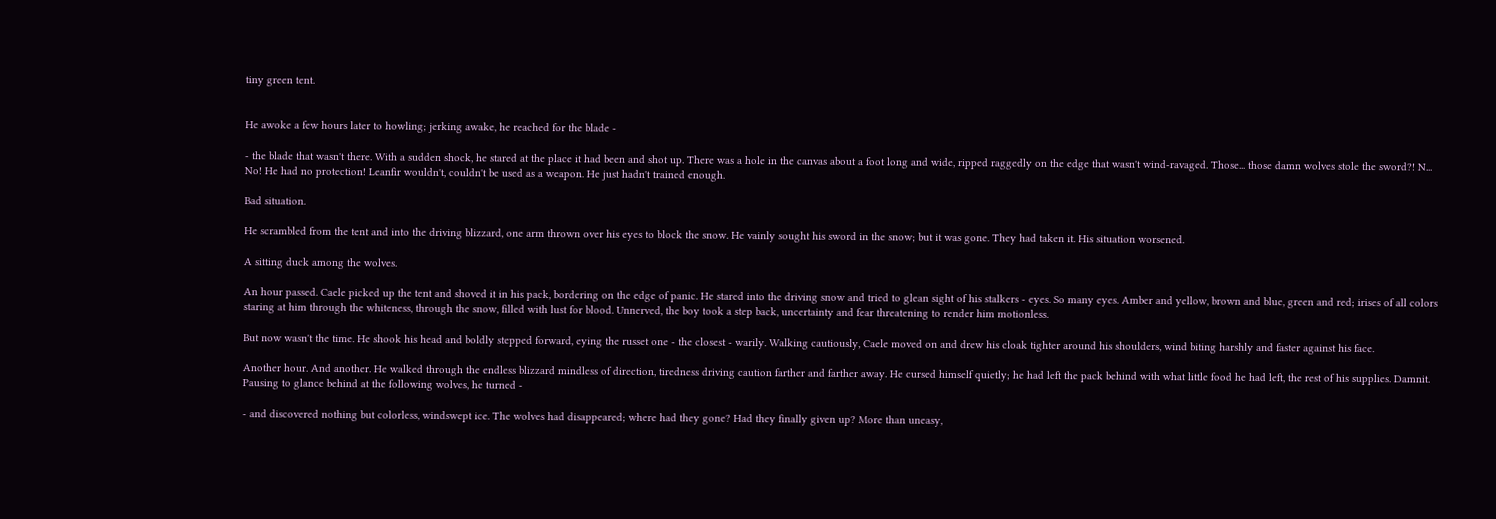tiny green tent.


He awoke a few hours later to howling; jerking awake, he reached for the blade -

- the blade that wasn't there. With a sudden shock, he stared at the place it had been and shot up. There was a hole in the canvas about a foot long and wide, ripped raggedly on the edge that wasn't wind-ravaged. Those... those damn wolves stole the sword?! N... No! He had no protection! Leanfir wouldn't, couldn't be used as a weapon. He just hadn't trained enough.

Bad situation.

He scrambled from the tent and into the driving blizzard, one arm thrown over his eyes to block the snow. He vainly sought his sword in the snow; but it was gone. They had taken it. His situation worsened.

A sitting duck among the wolves.

An hour passed. Caele picked up the tent and shoved it in his pack, bordering on the edge of panic. He stared into the driving snow and tried to glean sight of his stalkers - eyes. So many eyes. Amber and yellow, brown and blue, green and red; irises of all colors staring at him through the whiteness, through the snow, filled with lust for blood. Unnerved, the boy took a step back, uncertainty and fear threatening to render him motionless.

But now wasn't the time. He shook his head and boldly stepped forward, eying the russet one - the closest - warily. Walking cautiously, Caele moved on and drew his cloak tighter around his shoulders, wind biting harshly and faster against his face.

Another hour. And another. He walked through the endless blizzard mindless of direction, tiredness driving caution farther and farther away. He cursed himself quietly; he had left the pack behind with what little food he had left, the rest of his supplies. Damnit. Pausing to glance behind at the following wolves, he turned -

- and discovered nothing but colorless, windswept ice. The wolves had disappeared; where had they gone? Had they finally given up? More than uneasy,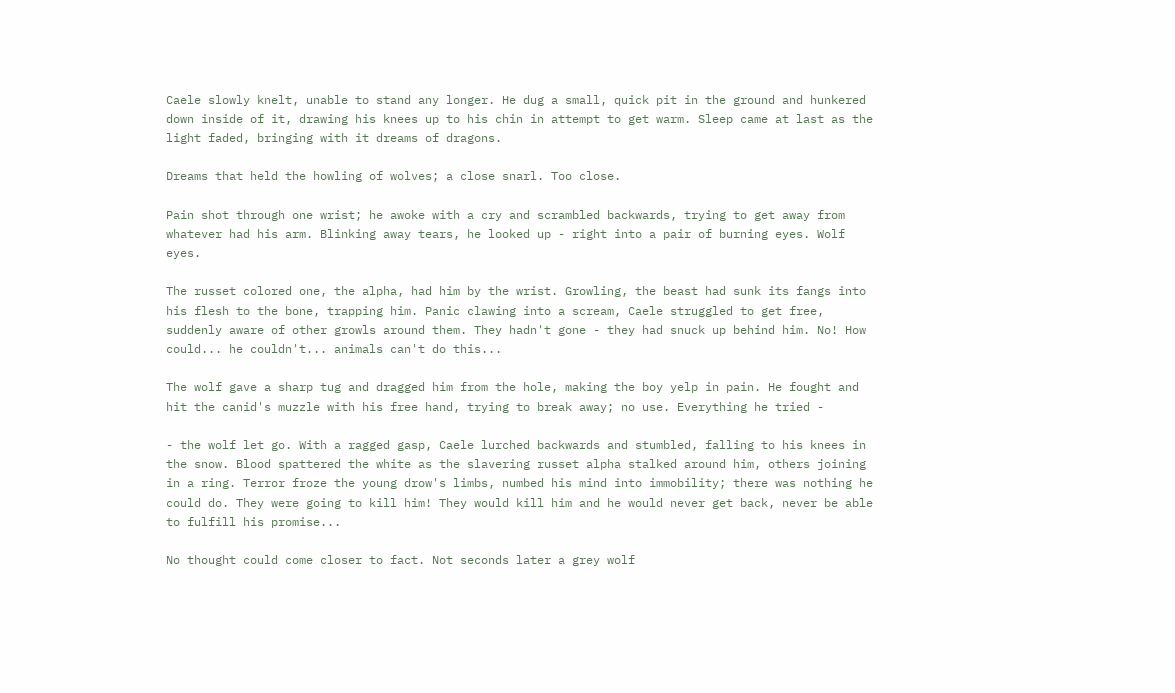Caele slowly knelt, unable to stand any longer. He dug a small, quick pit in the ground and hunkered down inside of it, drawing his knees up to his chin in attempt to get warm. Sleep came at last as the light faded, bringing with it dreams of dragons.

Dreams that held the howling of wolves; a close snarl. Too close.

Pain shot through one wrist; he awoke with a cry and scrambled backwards, trying to get away from whatever had his arm. Blinking away tears, he looked up - right into a pair of burning eyes. Wolf eyes.

The russet colored one, the alpha, had him by the wrist. Growling, the beast had sunk its fangs into his flesh to the bone, trapping him. Panic clawing into a scream, Caele struggled to get free, suddenly aware of other growls around them. They hadn't gone - they had snuck up behind him. No! How could... he couldn't... animals can't do this...

The wolf gave a sharp tug and dragged him from the hole, making the boy yelp in pain. He fought and hit the canid's muzzle with his free hand, trying to break away; no use. Everything he tried -

- the wolf let go. With a ragged gasp, Caele lurched backwards and stumbled, falling to his knees in the snow. Blood spattered the white as the slavering russet alpha stalked around him, others joining in a ring. Terror froze the young drow's limbs, numbed his mind into immobility; there was nothing he could do. They were going to kill him! They would kill him and he would never get back, never be able to fulfill his promise...

No thought could come closer to fact. Not seconds later a grey wolf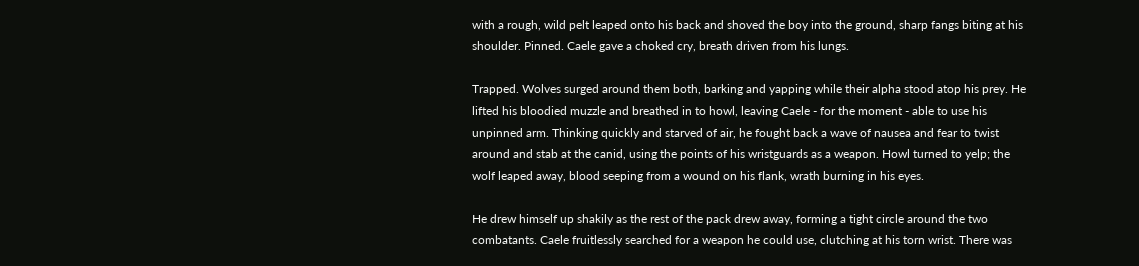with a rough, wild pelt leaped onto his back and shoved the boy into the ground, sharp fangs biting at his shoulder. Pinned. Caele gave a choked cry, breath driven from his lungs.

Trapped. Wolves surged around them both, barking and yapping while their alpha stood atop his prey. He lifted his bloodied muzzle and breathed in to howl, leaving Caele - for the moment - able to use his unpinned arm. Thinking quickly and starved of air, he fought back a wave of nausea and fear to twist around and stab at the canid, using the points of his wristguards as a weapon. Howl turned to yelp; the wolf leaped away, blood seeping from a wound on his flank, wrath burning in his eyes.

He drew himself up shakily as the rest of the pack drew away, forming a tight circle around the two combatants. Caele fruitlessly searched for a weapon he could use, clutching at his torn wrist. There was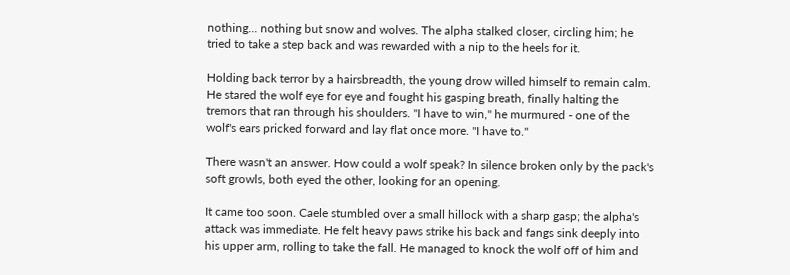nothing... nothing but snow and wolves. The alpha stalked closer, circling him; he tried to take a step back and was rewarded with a nip to the heels for it.

Holding back terror by a hairsbreadth, the young drow willed himself to remain calm. He stared the wolf eye for eye and fought his gasping breath, finally halting the tremors that ran through his shoulders. "I have to win," he murmured - one of the wolf's ears pricked forward and lay flat once more. "I have to."

There wasn't an answer. How could a wolf speak? In silence broken only by the pack's soft growls, both eyed the other, looking for an opening.

It came too soon. Caele stumbled over a small hillock with a sharp gasp; the alpha's attack was immediate. He felt heavy paws strike his back and fangs sink deeply into his upper arm, rolling to take the fall. He managed to knock the wolf off of him and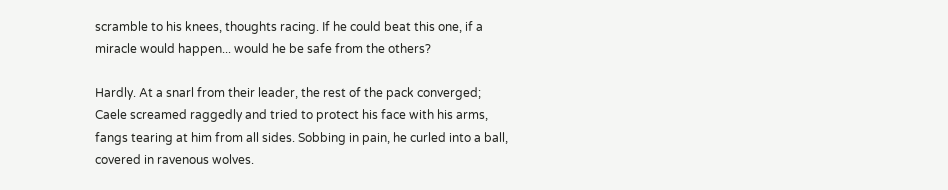scramble to his knees, thoughts racing. If he could beat this one, if a miracle would happen... would he be safe from the others?

Hardly. At a snarl from their leader, the rest of the pack converged; Caele screamed raggedly and tried to protect his face with his arms, fangs tearing at him from all sides. Sobbing in pain, he curled into a ball, covered in ravenous wolves.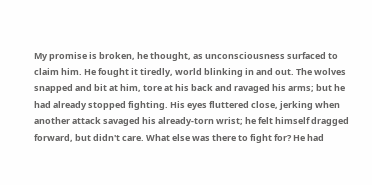My promise is broken, he thought, as unconsciousness surfaced to claim him. He fought it tiredly, world blinking in and out. The wolves snapped and bit at him, tore at his back and ravaged his arms; but he had already stopped fighting. His eyes fluttered close, jerking when another attack savaged his already-torn wrist; he felt himself dragged forward, but didn't care. What else was there to fight for? He had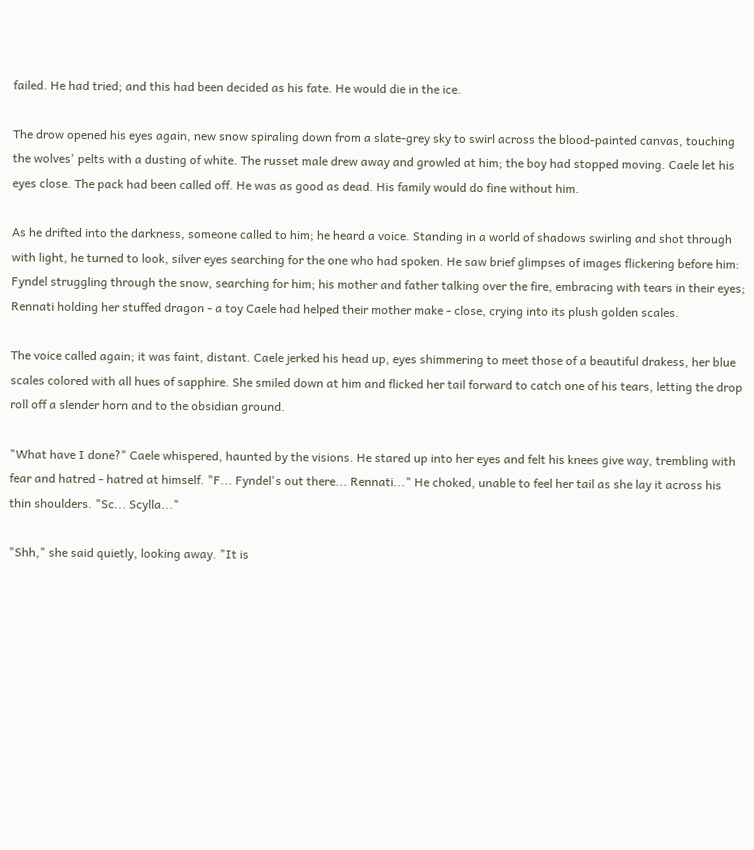failed. He had tried; and this had been decided as his fate. He would die in the ice.

The drow opened his eyes again, new snow spiraling down from a slate-grey sky to swirl across the blood-painted canvas, touching the wolves' pelts with a dusting of white. The russet male drew away and growled at him; the boy had stopped moving. Caele let his eyes close. The pack had been called off. He was as good as dead. His family would do fine without him.

As he drifted into the darkness, someone called to him; he heard a voice. Standing in a world of shadows swirling and shot through with light, he turned to look, silver eyes searching for the one who had spoken. He saw brief glimpses of images flickering before him: Fyndel struggling through the snow, searching for him; his mother and father talking over the fire, embracing with tears in their eyes; Rennati holding her stuffed dragon - a toy Caele had helped their mother make - close, crying into its plush golden scales.

The voice called again; it was faint, distant. Caele jerked his head up, eyes shimmering to meet those of a beautiful drakess, her blue scales colored with all hues of sapphire. She smiled down at him and flicked her tail forward to catch one of his tears, letting the drop roll off a slender horn and to the obsidian ground.

"What have I done?" Caele whispered, haunted by the visions. He stared up into her eyes and felt his knees give way, trembling with fear and hatred - hatred at himself. "F... Fyndel's out there... Rennati..." He choked, unable to feel her tail as she lay it across his thin shoulders. "Sc... Scylla..."

"Shh," she said quietly, looking away. "It is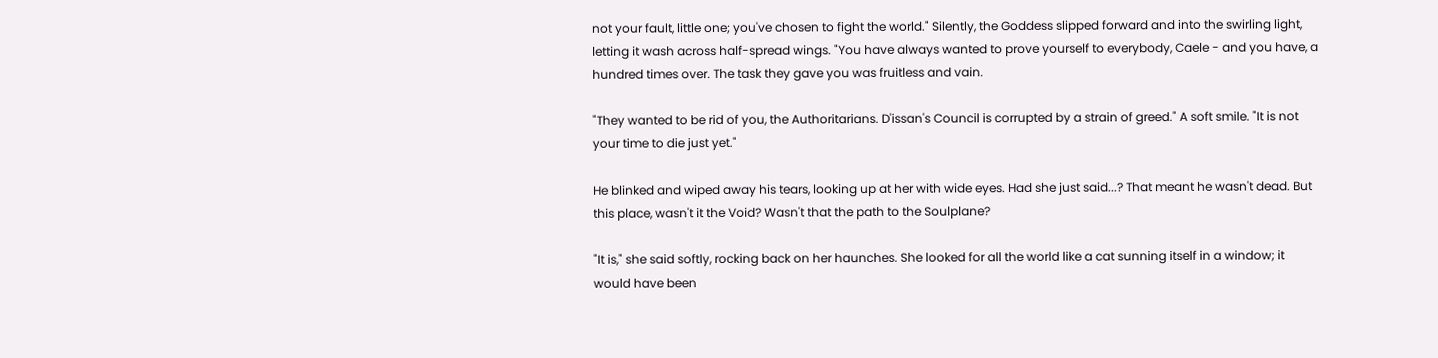not your fault, little one; you've chosen to fight the world." Silently, the Goddess slipped forward and into the swirling light, letting it wash across half-spread wings. "You have always wanted to prove yourself to everybody, Caele - and you have, a hundred times over. The task they gave you was fruitless and vain.

"They wanted to be rid of you, the Authoritarians. D'issan's Council is corrupted by a strain of greed." A soft smile. "It is not your time to die just yet."

He blinked and wiped away his tears, looking up at her with wide eyes. Had she just said...? That meant he wasn't dead. But this place, wasn't it the Void? Wasn't that the path to the Soulplane?

"It is," she said softly, rocking back on her haunches. She looked for all the world like a cat sunning itself in a window; it would have been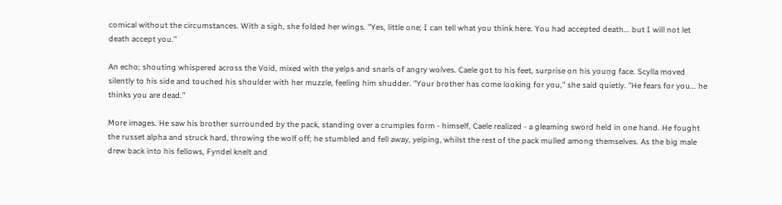comical without the circumstances. With a sigh, she folded her wings. "Yes, little one; I can tell what you think here. You had accepted death... but I will not let death accept you."

An echo; shouting whispered across the Void, mixed with the yelps and snarls of angry wolves. Caele got to his feet, surprise on his young face. Scylla moved silently to his side and touched his shoulder with her muzzle, feeling him shudder. "Your brother has come looking for you," she said quietly. "He fears for you... he thinks you are dead."

More images. He saw his brother surrounded by the pack, standing over a crumples form - himself, Caele realized - a gleaming sword held in one hand. He fought the russet alpha and struck hard, throwing the wolf off; he stumbled and fell away, yelping, whilst the rest of the pack mulled among themselves. As the big male drew back into his fellows, Fyndel knelt and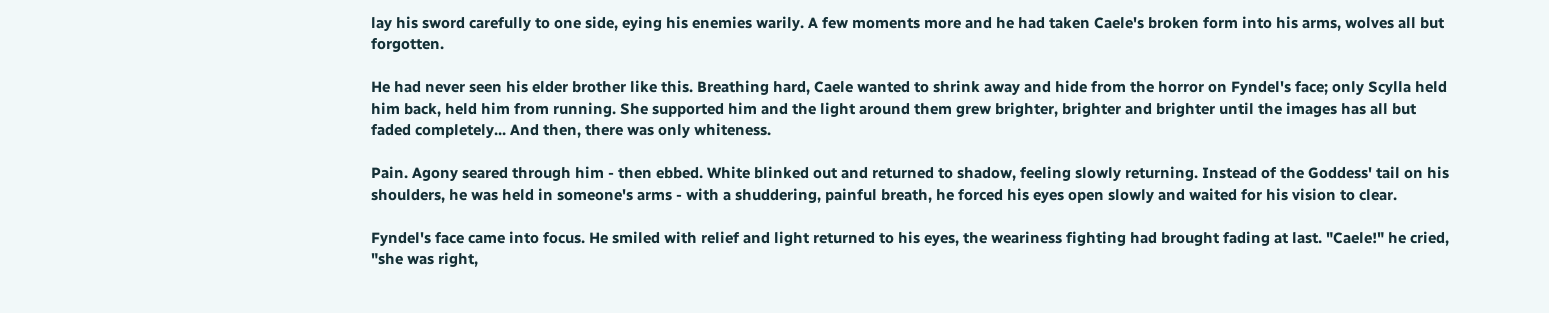lay his sword carefully to one side, eying his enemies warily. A few moments more and he had taken Caele's broken form into his arms, wolves all but forgotten.

He had never seen his elder brother like this. Breathing hard, Caele wanted to shrink away and hide from the horror on Fyndel's face; only Scylla held him back, held him from running. She supported him and the light around them grew brighter, brighter and brighter until the images has all but faded completely... And then, there was only whiteness.

Pain. Agony seared through him - then ebbed. White blinked out and returned to shadow, feeling slowly returning. Instead of the Goddess' tail on his shoulders, he was held in someone's arms - with a shuddering, painful breath, he forced his eyes open slowly and waited for his vision to clear.

Fyndel's face came into focus. He smiled with relief and light returned to his eyes, the weariness fighting had brought fading at last. "Caele!" he cried, "she was right,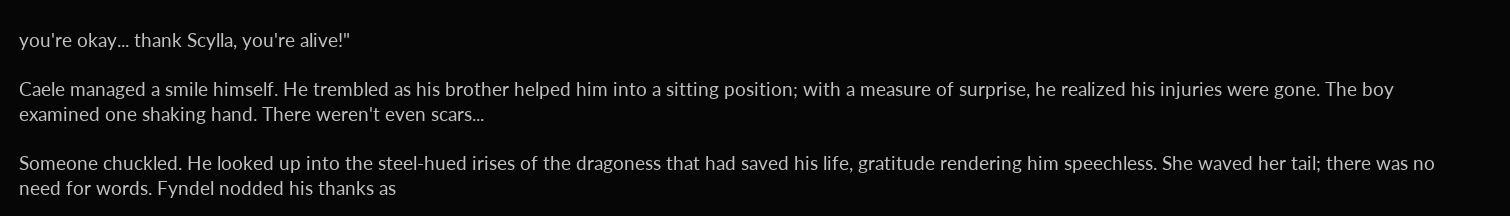you're okay... thank Scylla, you're alive!"

Caele managed a smile himself. He trembled as his brother helped him into a sitting position; with a measure of surprise, he realized his injuries were gone. The boy examined one shaking hand. There weren't even scars...

Someone chuckled. He looked up into the steel-hued irises of the dragoness that had saved his life, gratitude rendering him speechless. She waved her tail; there was no need for words. Fyndel nodded his thanks as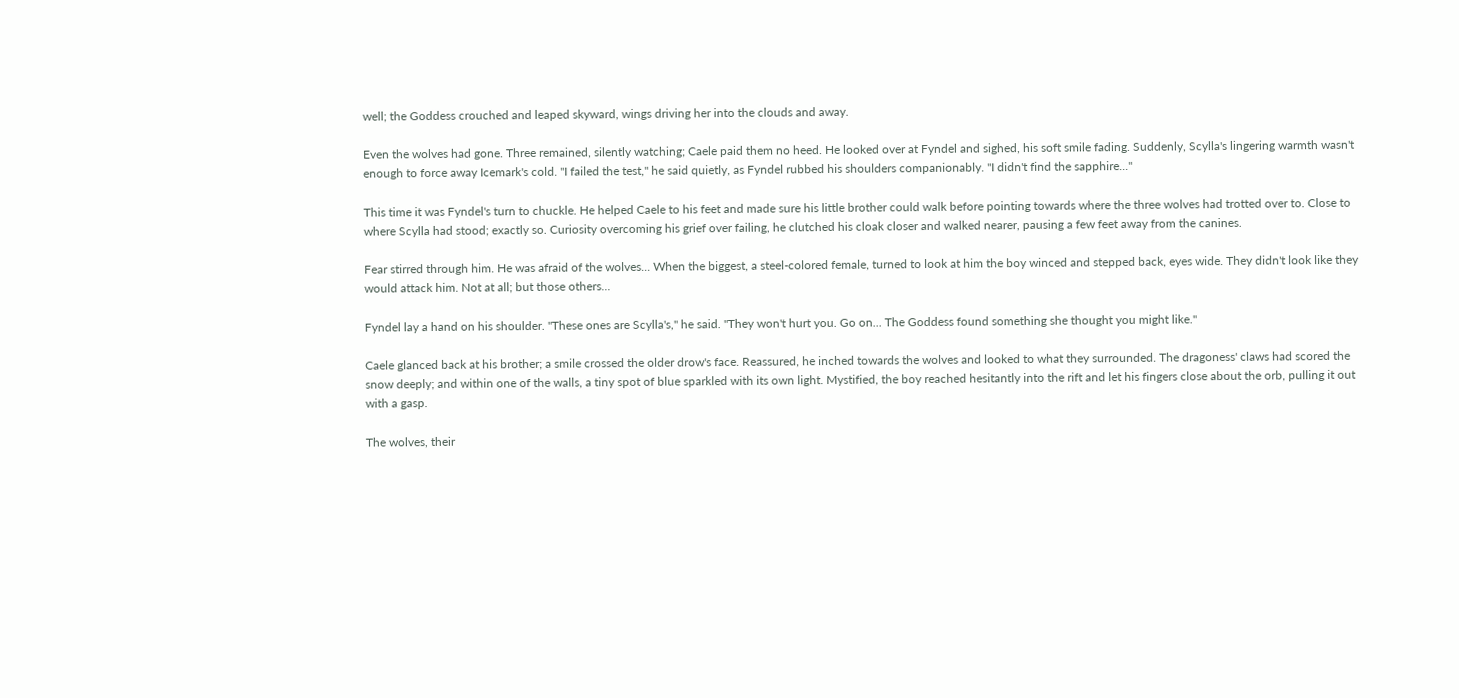well; the Goddess crouched and leaped skyward, wings driving her into the clouds and away.

Even the wolves had gone. Three remained, silently watching; Caele paid them no heed. He looked over at Fyndel and sighed, his soft smile fading. Suddenly, Scylla's lingering warmth wasn't enough to force away Icemark's cold. "I failed the test," he said quietly, as Fyndel rubbed his shoulders companionably. "I didn't find the sapphire..."

This time it was Fyndel's turn to chuckle. He helped Caele to his feet and made sure his little brother could walk before pointing towards where the three wolves had trotted over to. Close to where Scylla had stood; exactly so. Curiosity overcoming his grief over failing, he clutched his cloak closer and walked nearer, pausing a few feet away from the canines.

Fear stirred through him. He was afraid of the wolves... When the biggest, a steel-colored female, turned to look at him the boy winced and stepped back, eyes wide. They didn't look like they would attack him. Not at all; but those others...

Fyndel lay a hand on his shoulder. "These ones are Scylla's," he said. "They won't hurt you. Go on... The Goddess found something she thought you might like."

Caele glanced back at his brother; a smile crossed the older drow's face. Reassured, he inched towards the wolves and looked to what they surrounded. The dragoness' claws had scored the snow deeply; and within one of the walls, a tiny spot of blue sparkled with its own light. Mystified, the boy reached hesitantly into the rift and let his fingers close about the orb, pulling it out with a gasp.

The wolves, their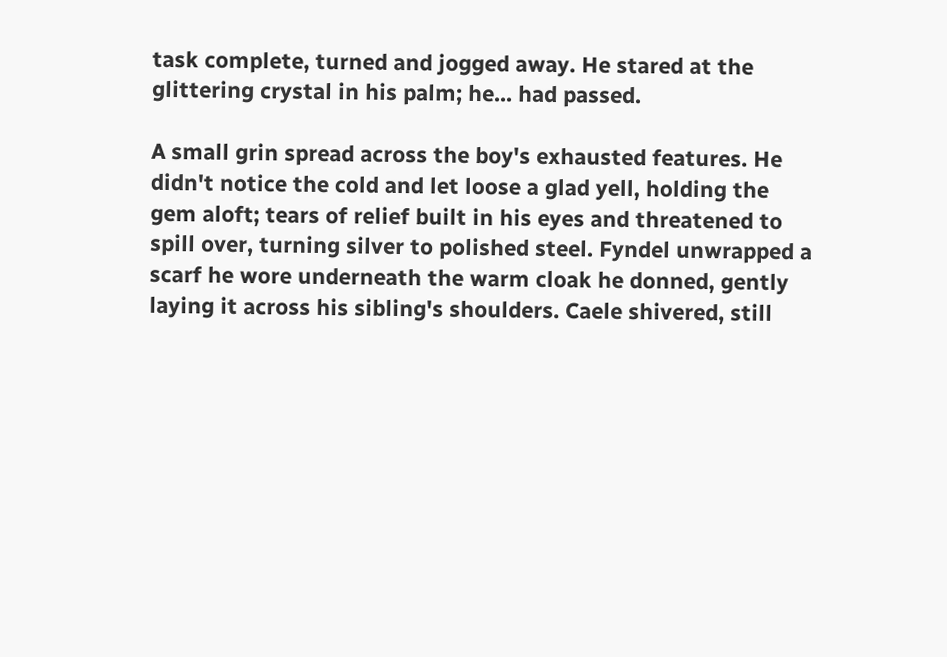task complete, turned and jogged away. He stared at the glittering crystal in his palm; he... had passed.

A small grin spread across the boy's exhausted features. He didn't notice the cold and let loose a glad yell, holding the gem aloft; tears of relief built in his eyes and threatened to spill over, turning silver to polished steel. Fyndel unwrapped a scarf he wore underneath the warm cloak he donned, gently laying it across his sibling's shoulders. Caele shivered, still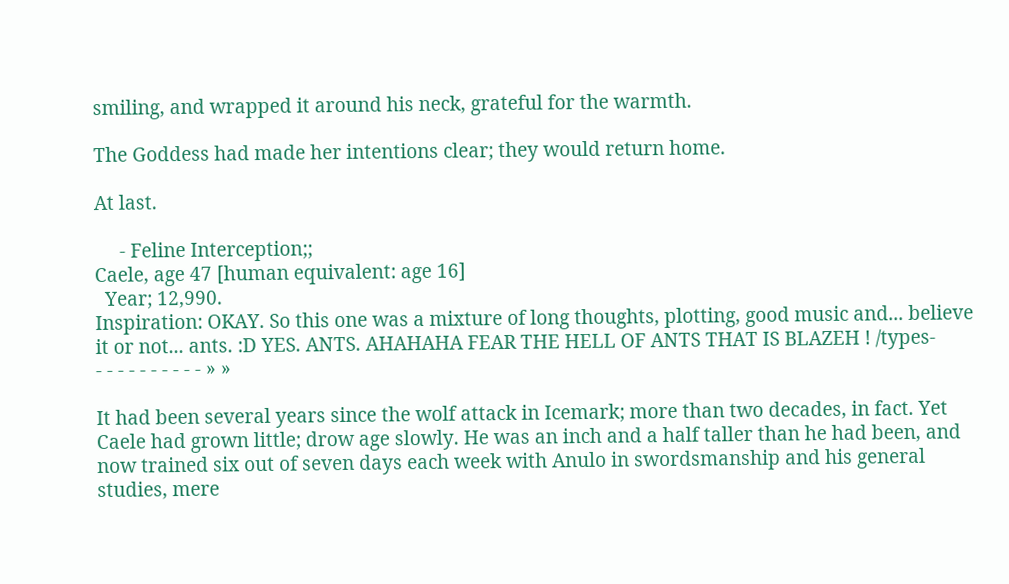smiling, and wrapped it around his neck, grateful for the warmth.

The Goddess had made her intentions clear; they would return home.

At last.

     - Feline Interception;;
Caele, age 47 [human equivalent: age 16]
  Year; 12,990.
Inspiration: OKAY. So this one was a mixture of long thoughts, plotting, good music and... believe it or not... ants. :D YES. ANTS. AHAHAHA FEAR THE HELL OF ANTS THAT IS BLAZEH ! /types-
- - - - - - - - - - » »

It had been several years since the wolf attack in Icemark; more than two decades, in fact. Yet Caele had grown little; drow age slowly. He was an inch and a half taller than he had been, and now trained six out of seven days each week with Anulo in swordsmanship and his general studies, mere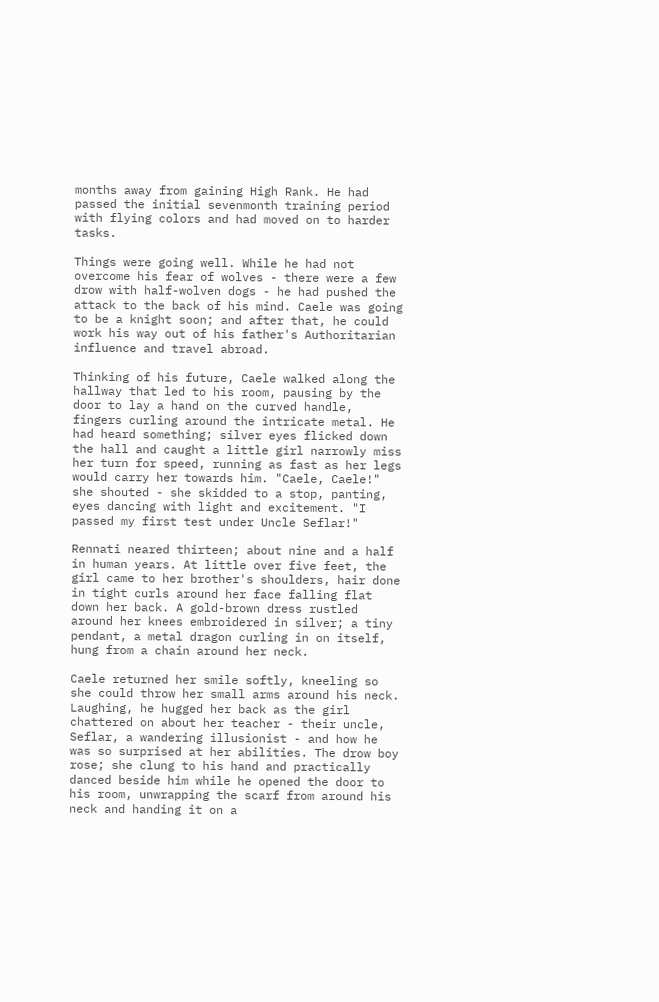months away from gaining High Rank. He had passed the initial sevenmonth training period with flying colors and had moved on to harder tasks.

Things were going well. While he had not overcome his fear of wolves - there were a few drow with half-wolven dogs - he had pushed the attack to the back of his mind. Caele was going to be a knight soon; and after that, he could work his way out of his father's Authoritarian influence and travel abroad.

Thinking of his future, Caele walked along the hallway that led to his room, pausing by the door to lay a hand on the curved handle, fingers curling around the intricate metal. He had heard something; silver eyes flicked down the hall and caught a little girl narrowly miss her turn for speed, running as fast as her legs would carry her towards him. "Caele, Caele!" she shouted - she skidded to a stop, panting, eyes dancing with light and excitement. "I passed my first test under Uncle Seflar!"

Rennati neared thirteen; about nine and a half in human years. At little over five feet, the girl came to her brother's shoulders, hair done in tight curls around her face falling flat down her back. A gold-brown dress rustled around her knees embroidered in silver; a tiny pendant, a metal dragon curling in on itself, hung from a chain around her neck.

Caele returned her smile softly, kneeling so she could throw her small arms around his neck. Laughing, he hugged her back as the girl chattered on about her teacher - their uncle, Seflar, a wandering illusionist - and how he was so surprised at her abilities. The drow boy rose; she clung to his hand and practically danced beside him while he opened the door to his room, unwrapping the scarf from around his neck and handing it on a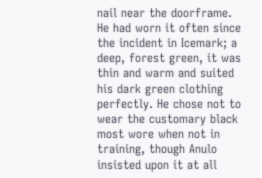nail near the doorframe. He had worn it often since the incident in Icemark; a deep, forest green, it was thin and warm and suited his dark green clothing perfectly. He chose not to wear the customary black most wore when not in training, though Anulo insisted upon it at all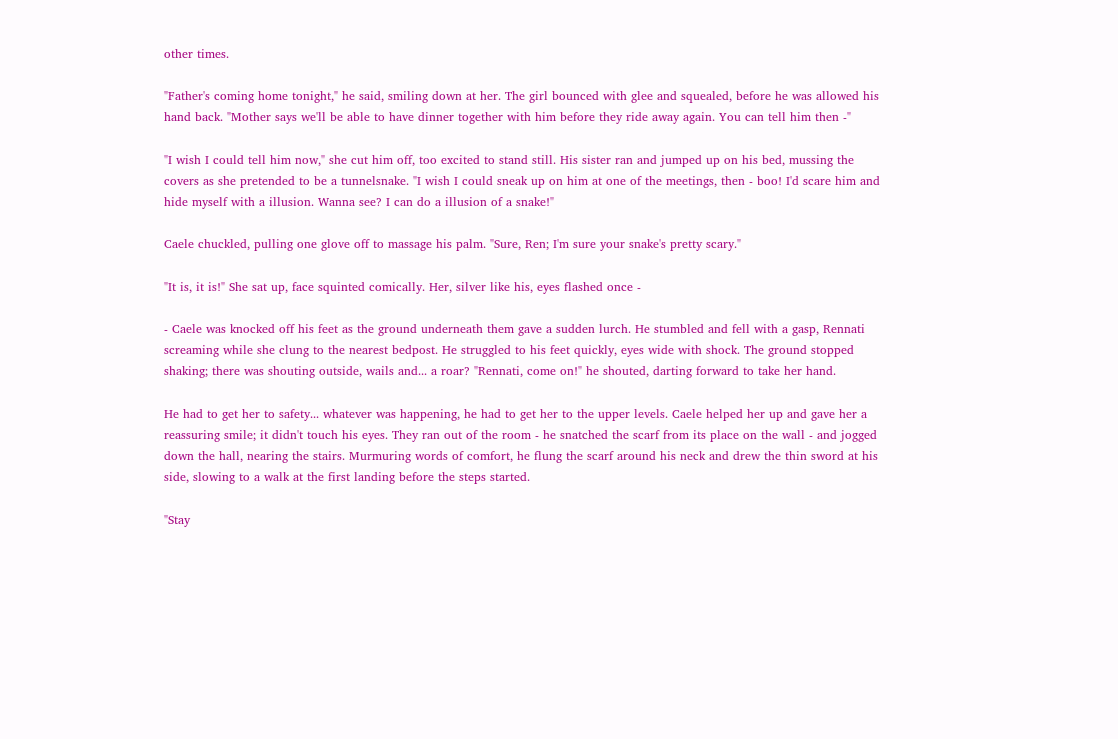other times.

"Father's coming home tonight," he said, smiling down at her. The girl bounced with glee and squealed, before he was allowed his hand back. "Mother says we'll be able to have dinner together with him before they ride away again. You can tell him then -"

"I wish I could tell him now," she cut him off, too excited to stand still. His sister ran and jumped up on his bed, mussing the covers as she pretended to be a tunnelsnake. "I wish I could sneak up on him at one of the meetings, then - boo! I'd scare him and hide myself with a illusion. Wanna see? I can do a illusion of a snake!"

Caele chuckled, pulling one glove off to massage his palm. "Sure, Ren; I'm sure your snake's pretty scary."

"It is, it is!" She sat up, face squinted comically. Her, silver like his, eyes flashed once -

- Caele was knocked off his feet as the ground underneath them gave a sudden lurch. He stumbled and fell with a gasp, Rennati screaming while she clung to the nearest bedpost. He struggled to his feet quickly, eyes wide with shock. The ground stopped shaking; there was shouting outside, wails and... a roar? "Rennati, come on!" he shouted, darting forward to take her hand.

He had to get her to safety... whatever was happening, he had to get her to the upper levels. Caele helped her up and gave her a reassuring smile; it didn't touch his eyes. They ran out of the room - he snatched the scarf from its place on the wall - and jogged down the hall, nearing the stairs. Murmuring words of comfort, he flung the scarf around his neck and drew the thin sword at his side, slowing to a walk at the first landing before the steps started.

"Stay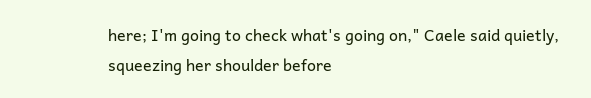here; I'm going to check what's going on," Caele said quietly, squeezing her shoulder before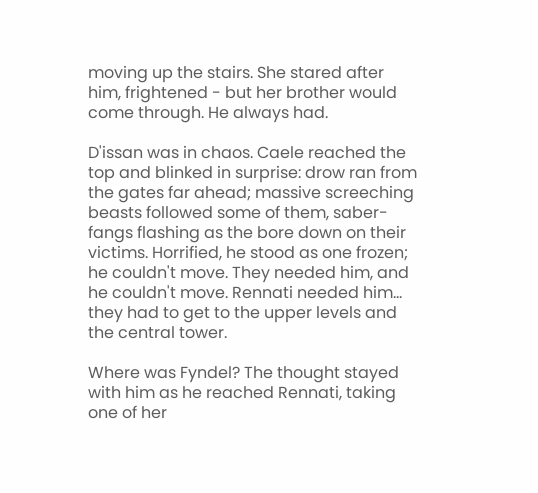moving up the stairs. She stared after him, frightened - but her brother would come through. He always had.

D'issan was in chaos. Caele reached the top and blinked in surprise: drow ran from the gates far ahead; massive screeching beasts followed some of them, saber-fangs flashing as the bore down on their victims. Horrified, he stood as one frozen; he couldn't move. They needed him, and he couldn't move. Rennati needed him... they had to get to the upper levels and the central tower.

Where was Fyndel? The thought stayed with him as he reached Rennati, taking one of her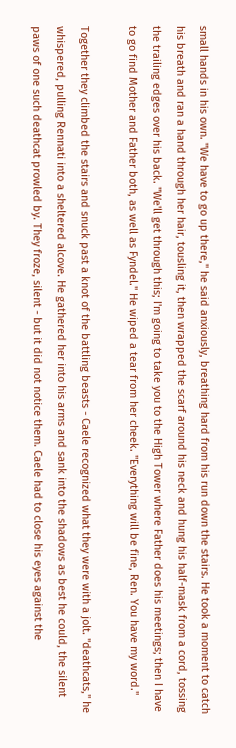small hands in his own. "We have to go up there," he said anxiously, breathing hard from his run down the stairs. He took a moment to catch his breath and ran a hand through her hair, tousling it, then wrapped the scarf around his neck and hung his half-mask from a cord, tossing the trailing edges over his back. "We'll get through this; I'm going to take you to the High Tower where Father does his meetings; then I have to go find Mother and Father both, as well as Fyndel." He wiped a tear from her cheek. "Everything will be fine, Ren. You have my word."

Together they climbed the stairs and snuck past a knot of the battling beasts - Caele recognized what they were with a jolt. "deathcats," he whispered, pulling Rennati into a sheltered alcove. He gathered her into his arms and sank into the shadows as best he could, the silent paws of one such deathcat prowled by. They froze, silent - but it did not notice them. Caele had to close his eyes against the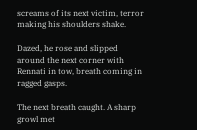screams of its next victim, terror making his shoulders shake.

Dazed, he rose and slipped around the next corner with Rennati in tow, breath coming in ragged gasps.

The next breath caught. A sharp growl met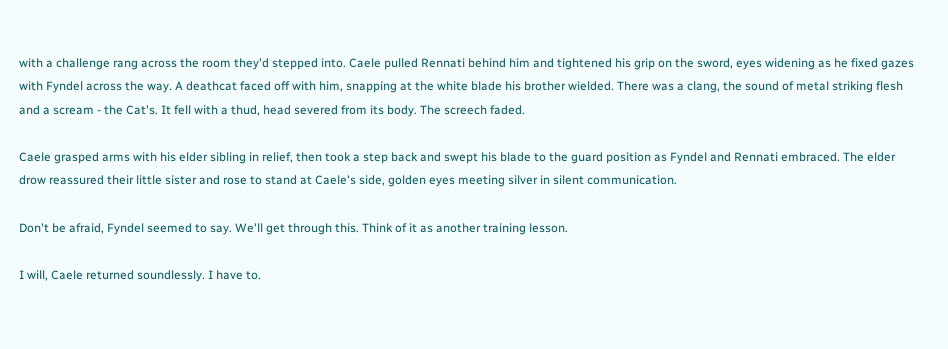with a challenge rang across the room they'd stepped into. Caele pulled Rennati behind him and tightened his grip on the sword, eyes widening as he fixed gazes with Fyndel across the way. A deathcat faced off with him, snapping at the white blade his brother wielded. There was a clang, the sound of metal striking flesh and a scream - the Cat's. It fell with a thud, head severed from its body. The screech faded.

Caele grasped arms with his elder sibling in relief, then took a step back and swept his blade to the guard position as Fyndel and Rennati embraced. The elder drow reassured their little sister and rose to stand at Caele's side, golden eyes meeting silver in silent communication.

Don't be afraid, Fyndel seemed to say. We'll get through this. Think of it as another training lesson.

I will, Caele returned soundlessly. I have to.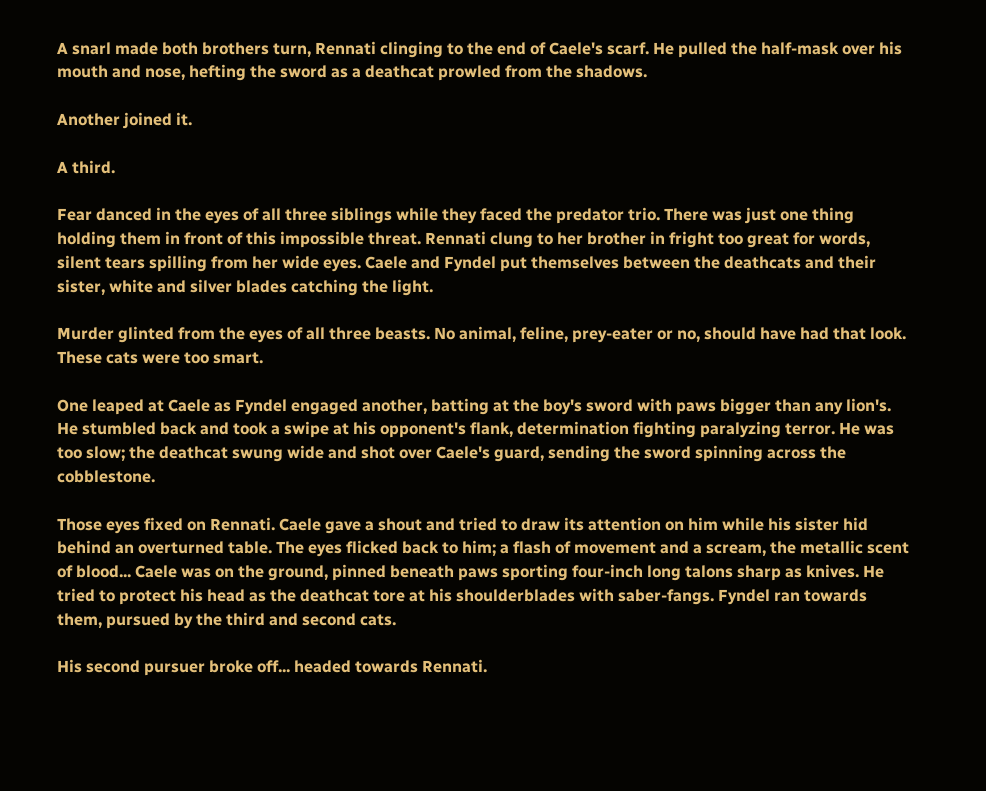A snarl made both brothers turn, Rennati clinging to the end of Caele's scarf. He pulled the half-mask over his mouth and nose, hefting the sword as a deathcat prowled from the shadows.

Another joined it.

A third.

Fear danced in the eyes of all three siblings while they faced the predator trio. There was just one thing holding them in front of this impossible threat. Rennati clung to her brother in fright too great for words, silent tears spilling from her wide eyes. Caele and Fyndel put themselves between the deathcats and their sister, white and silver blades catching the light.

Murder glinted from the eyes of all three beasts. No animal, feline, prey-eater or no, should have had that look. These cats were too smart.

One leaped at Caele as Fyndel engaged another, batting at the boy's sword with paws bigger than any lion's. He stumbled back and took a swipe at his opponent's flank, determination fighting paralyzing terror. He was too slow; the deathcat swung wide and shot over Caele's guard, sending the sword spinning across the cobblestone.

Those eyes fixed on Rennati. Caele gave a shout and tried to draw its attention on him while his sister hid behind an overturned table. The eyes flicked back to him; a flash of movement and a scream, the metallic scent of blood... Caele was on the ground, pinned beneath paws sporting four-inch long talons sharp as knives. He tried to protect his head as the deathcat tore at his shoulderblades with saber-fangs. Fyndel ran towards them, pursued by the third and second cats.

His second pursuer broke off... headed towards Rennati.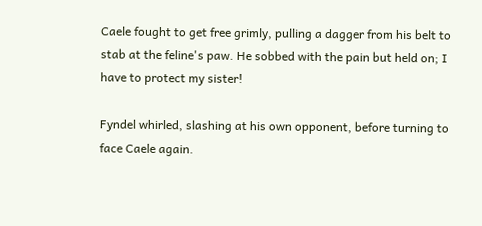Caele fought to get free grimly, pulling a dagger from his belt to stab at the feline's paw. He sobbed with the pain but held on; I have to protect my sister!

Fyndel whirled, slashing at his own opponent, before turning to face Caele again.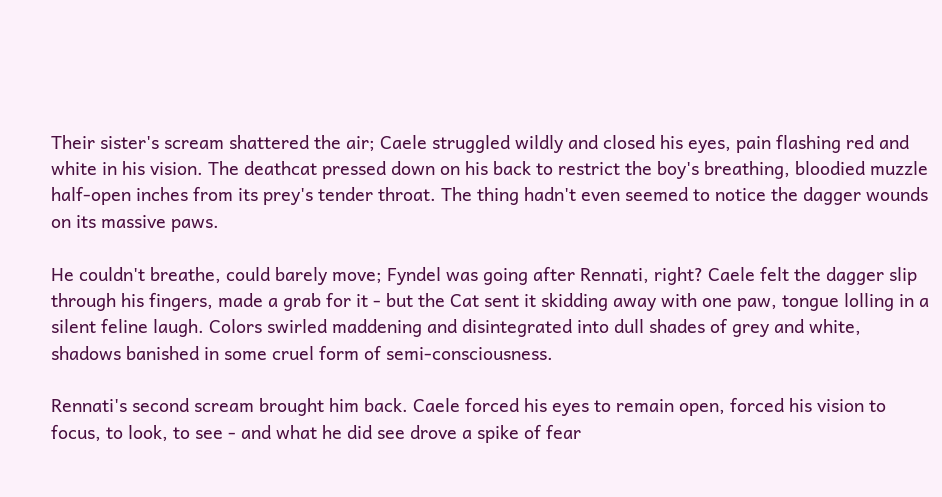Their sister's scream shattered the air; Caele struggled wildly and closed his eyes, pain flashing red and white in his vision. The deathcat pressed down on his back to restrict the boy's breathing, bloodied muzzle half-open inches from its prey's tender throat. The thing hadn't even seemed to notice the dagger wounds on its massive paws.

He couldn't breathe, could barely move; Fyndel was going after Rennati, right? Caele felt the dagger slip through his fingers, made a grab for it - but the Cat sent it skidding away with one paw, tongue lolling in a silent feline laugh. Colors swirled maddening and disintegrated into dull shades of grey and white, shadows banished in some cruel form of semi-consciousness.

Rennati's second scream brought him back. Caele forced his eyes to remain open, forced his vision to focus, to look, to see - and what he did see drove a spike of fear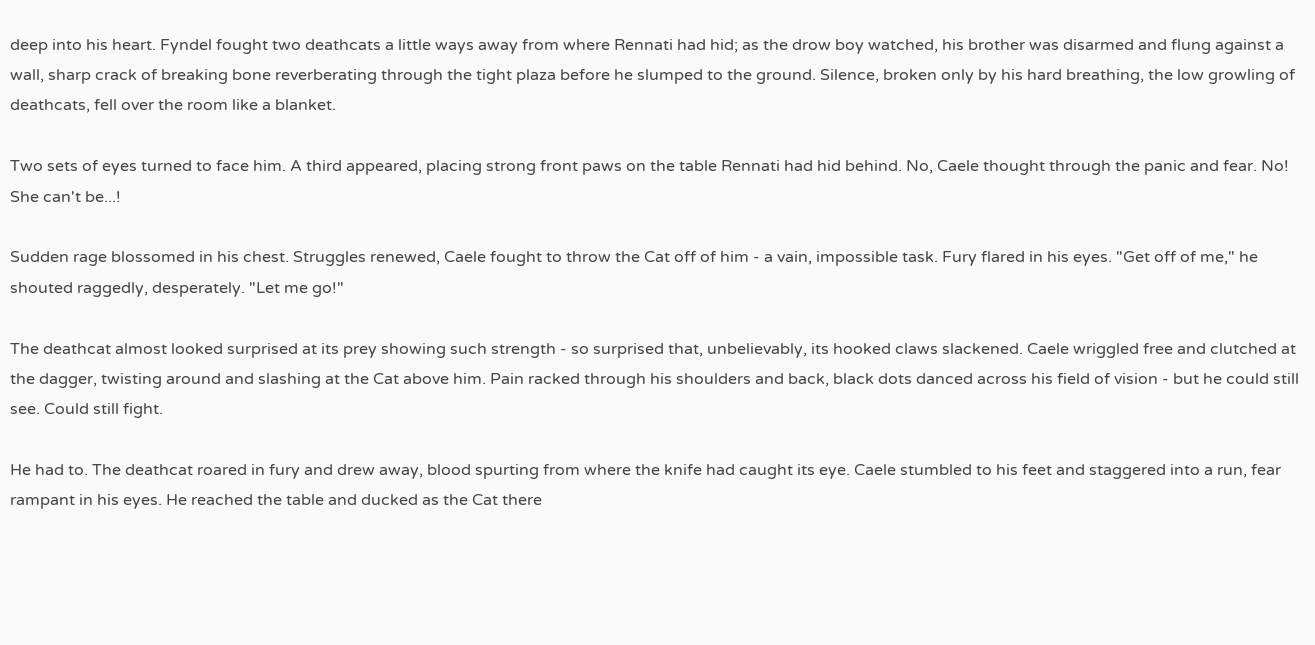deep into his heart. Fyndel fought two deathcats a little ways away from where Rennati had hid; as the drow boy watched, his brother was disarmed and flung against a wall, sharp crack of breaking bone reverberating through the tight plaza before he slumped to the ground. Silence, broken only by his hard breathing, the low growling of deathcats, fell over the room like a blanket.

Two sets of eyes turned to face him. A third appeared, placing strong front paws on the table Rennati had hid behind. No, Caele thought through the panic and fear. No! She can't be...!

Sudden rage blossomed in his chest. Struggles renewed, Caele fought to throw the Cat off of him - a vain, impossible task. Fury flared in his eyes. "Get off of me," he shouted raggedly, desperately. "Let me go!"

The deathcat almost looked surprised at its prey showing such strength - so surprised that, unbelievably, its hooked claws slackened. Caele wriggled free and clutched at the dagger, twisting around and slashing at the Cat above him. Pain racked through his shoulders and back, black dots danced across his field of vision - but he could still see. Could still fight.

He had to. The deathcat roared in fury and drew away, blood spurting from where the knife had caught its eye. Caele stumbled to his feet and staggered into a run, fear rampant in his eyes. He reached the table and ducked as the Cat there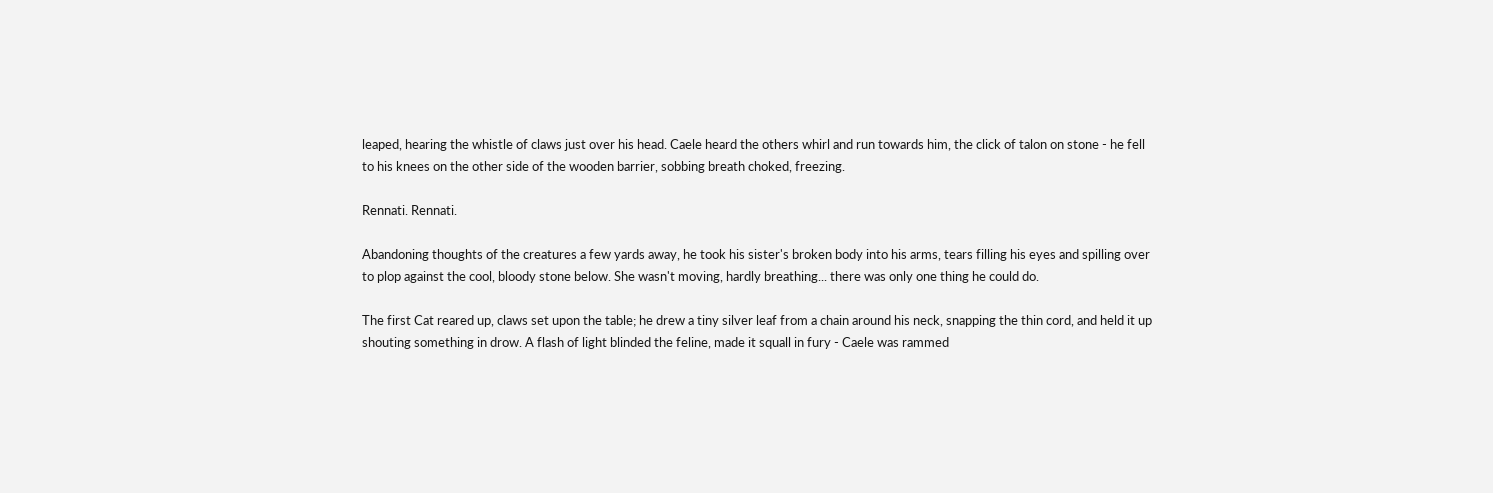leaped, hearing the whistle of claws just over his head. Caele heard the others whirl and run towards him, the click of talon on stone - he fell to his knees on the other side of the wooden barrier, sobbing breath choked, freezing.

Rennati. Rennati.

Abandoning thoughts of the creatures a few yards away, he took his sister's broken body into his arms, tears filling his eyes and spilling over to plop against the cool, bloody stone below. She wasn't moving, hardly breathing... there was only one thing he could do.

The first Cat reared up, claws set upon the table; he drew a tiny silver leaf from a chain around his neck, snapping the thin cord, and held it up shouting something in drow. A flash of light blinded the feline, made it squall in fury - Caele was rammed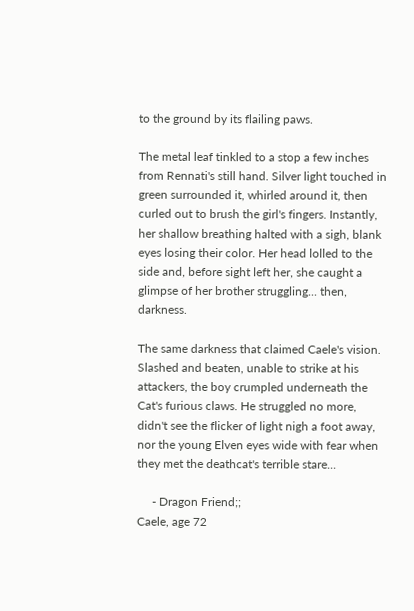to the ground by its flailing paws.

The metal leaf tinkled to a stop a few inches from Rennati's still hand. Silver light touched in green surrounded it, whirled around it, then curled out to brush the girl's fingers. Instantly, her shallow breathing halted with a sigh, blank eyes losing their color. Her head lolled to the side and, before sight left her, she caught a glimpse of her brother struggling... then, darkness.

The same darkness that claimed Caele's vision. Slashed and beaten, unable to strike at his attackers, the boy crumpled underneath the Cat's furious claws. He struggled no more, didn't see the flicker of light nigh a foot away, nor the young Elven eyes wide with fear when they met the deathcat's terrible stare...

     - Dragon Friend;;
Caele, age 72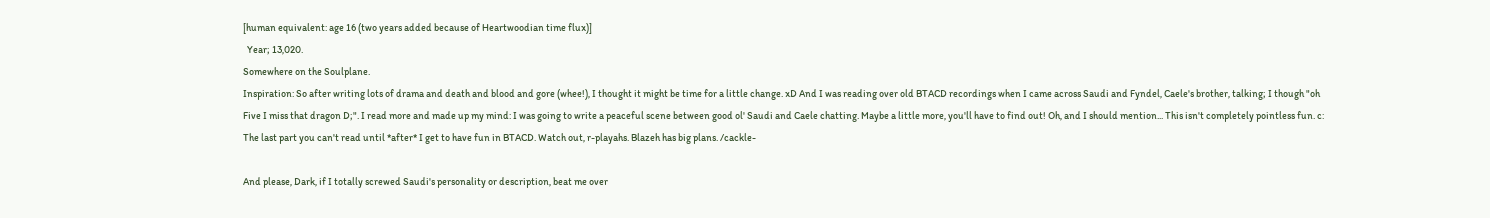[human equivalent: age 16 (two years added because of Heartwoodian time flux)]
  Year; 13,020.
Somewhere on the Soulplane.
Inspiration: So after writing lots of drama and death and blood and gore (whee!), I thought it might be time for a little change. xD And I was reading over old BTACD recordings when I came across Saudi and Fyndel, Caele's brother, talking; I though "oh Five I miss that dragon D;". I read more and made up my mind: I was going to write a peaceful scene between good ol' Saudi and Caele chatting. Maybe a little more, you'll have to find out! Oh, and I should mention... This isn't completely pointless fun. c: The last part you can't read until *after* I get to have fun in BTACD. Watch out, r-playahs. Blazeh has big plans. /cackle-

And please, Dark, if I totally screwed Saudi's personality or description, beat me over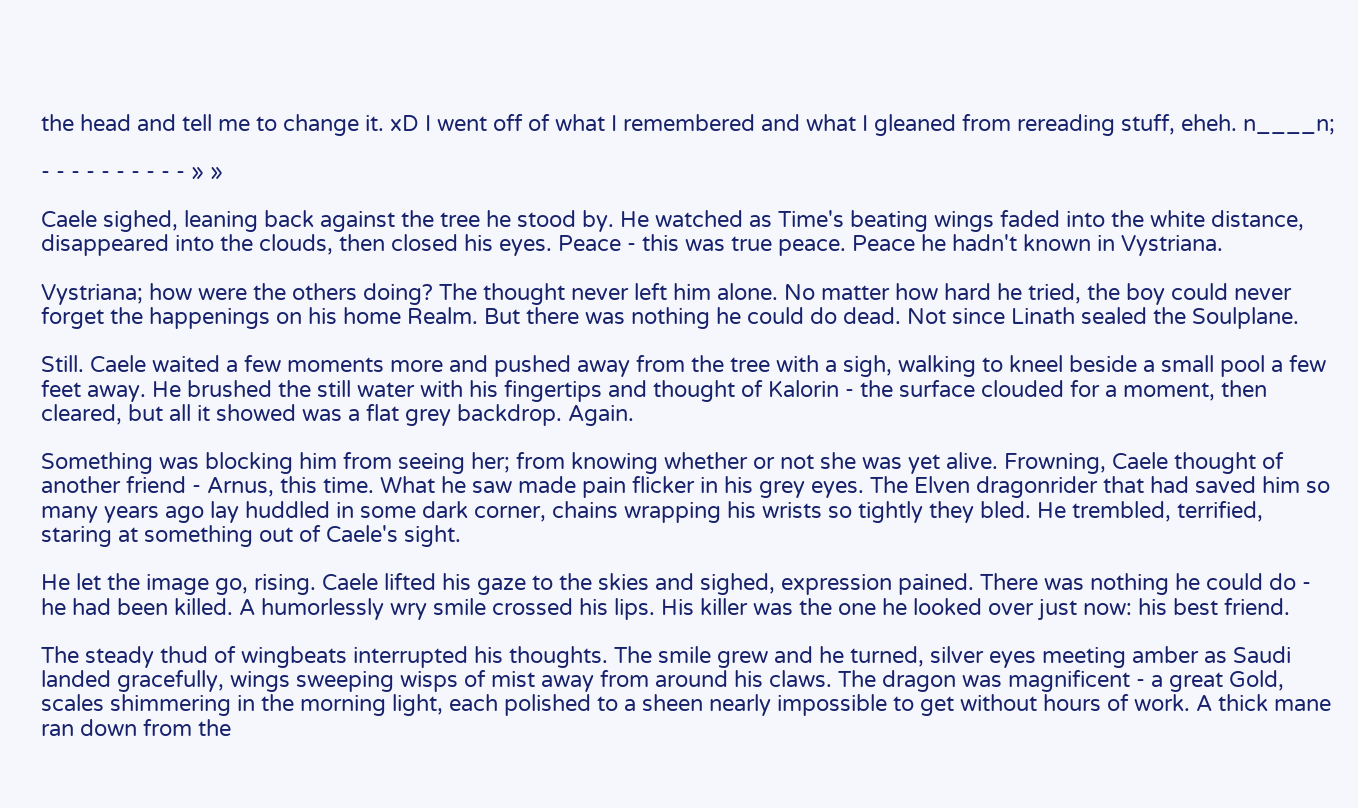the head and tell me to change it. xD I went off of what I remembered and what I gleaned from rereading stuff, eheh. n____n;

- - - - - - - - - - » »

Caele sighed, leaning back against the tree he stood by. He watched as Time's beating wings faded into the white distance, disappeared into the clouds, then closed his eyes. Peace - this was true peace. Peace he hadn't known in Vystriana.

Vystriana; how were the others doing? The thought never left him alone. No matter how hard he tried, the boy could never forget the happenings on his home Realm. But there was nothing he could do dead. Not since Linath sealed the Soulplane.

Still. Caele waited a few moments more and pushed away from the tree with a sigh, walking to kneel beside a small pool a few feet away. He brushed the still water with his fingertips and thought of Kalorin - the surface clouded for a moment, then cleared, but all it showed was a flat grey backdrop. Again.

Something was blocking him from seeing her; from knowing whether or not she was yet alive. Frowning, Caele thought of another friend - Arnus, this time. What he saw made pain flicker in his grey eyes. The Elven dragonrider that had saved him so many years ago lay huddled in some dark corner, chains wrapping his wrists so tightly they bled. He trembled, terrified, staring at something out of Caele's sight.

He let the image go, rising. Caele lifted his gaze to the skies and sighed, expression pained. There was nothing he could do - he had been killed. A humorlessly wry smile crossed his lips. His killer was the one he looked over just now: his best friend.

The steady thud of wingbeats interrupted his thoughts. The smile grew and he turned, silver eyes meeting amber as Saudi landed gracefully, wings sweeping wisps of mist away from around his claws. The dragon was magnificent - a great Gold, scales shimmering in the morning light, each polished to a sheen nearly impossible to get without hours of work. A thick mane ran down from the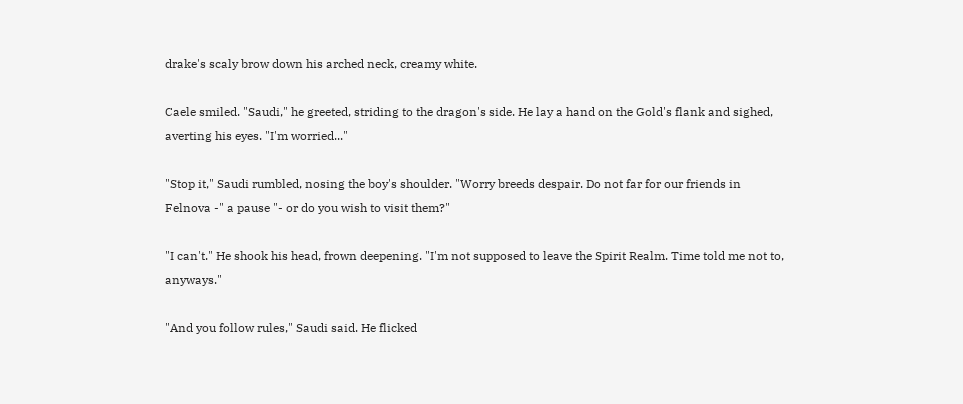drake's scaly brow down his arched neck, creamy white.

Caele smiled. "Saudi," he greeted, striding to the dragon's side. He lay a hand on the Gold's flank and sighed, averting his eyes. "I'm worried..."

"Stop it," Saudi rumbled, nosing the boy's shoulder. "Worry breeds despair. Do not far for our friends in Felnova -" a pause "- or do you wish to visit them?"

"I can't." He shook his head, frown deepening. "I'm not supposed to leave the Spirit Realm. Time told me not to, anyways."

"And you follow rules," Saudi said. He flicked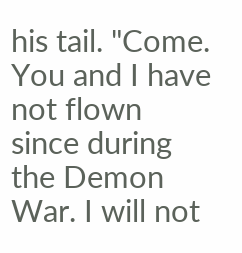his tail. "Come. You and I have not flown since during the Demon War. I will not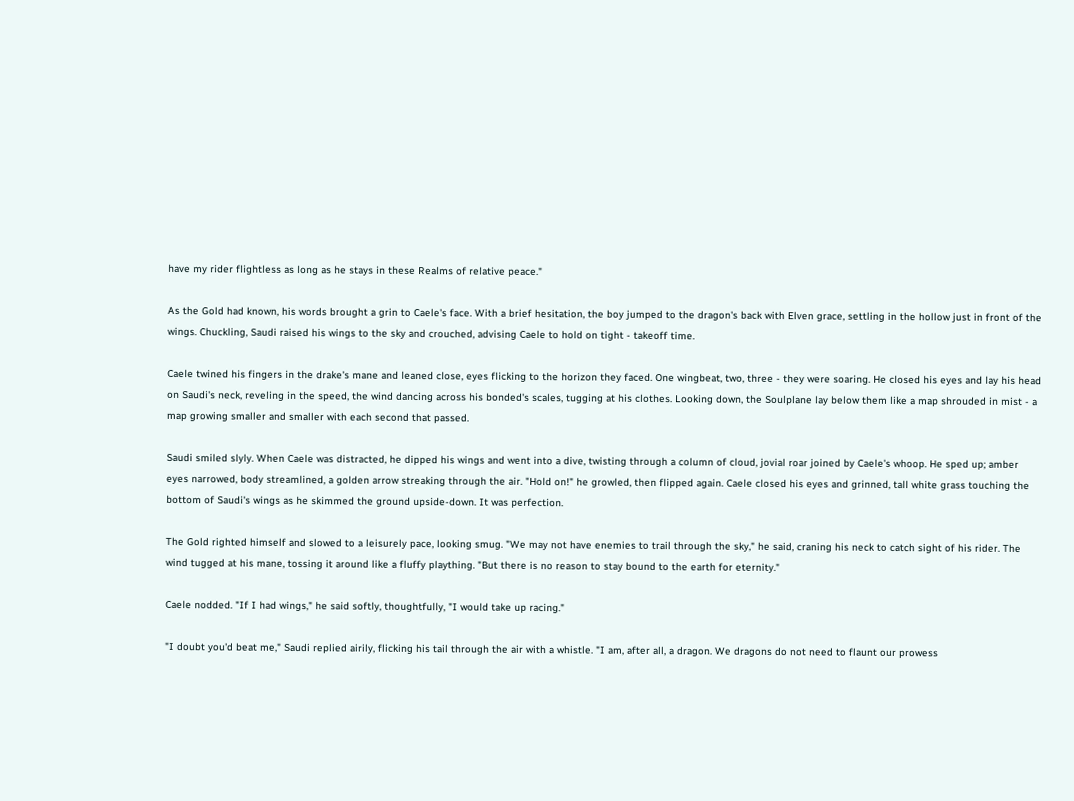have my rider flightless as long as he stays in these Realms of relative peace."

As the Gold had known, his words brought a grin to Caele's face. With a brief hesitation, the boy jumped to the dragon's back with Elven grace, settling in the hollow just in front of the wings. Chuckling, Saudi raised his wings to the sky and crouched, advising Caele to hold on tight - takeoff time.

Caele twined his fingers in the drake's mane and leaned close, eyes flicking to the horizon they faced. One wingbeat, two, three - they were soaring. He closed his eyes and lay his head on Saudi's neck, reveling in the speed, the wind dancing across his bonded's scales, tugging at his clothes. Looking down, the Soulplane lay below them like a map shrouded in mist - a map growing smaller and smaller with each second that passed.

Saudi smiled slyly. When Caele was distracted, he dipped his wings and went into a dive, twisting through a column of cloud, jovial roar joined by Caele's whoop. He sped up; amber eyes narrowed, body streamlined, a golden arrow streaking through the air. "Hold on!" he growled, then flipped again. Caele closed his eyes and grinned, tall white grass touching the bottom of Saudi's wings as he skimmed the ground upside-down. It was perfection.

The Gold righted himself and slowed to a leisurely pace, looking smug. "We may not have enemies to trail through the sky," he said, craning his neck to catch sight of his rider. The wind tugged at his mane, tossing it around like a fluffy plaything. "But there is no reason to stay bound to the earth for eternity."

Caele nodded. "If I had wings," he said softly, thoughtfully, "I would take up racing."

"I doubt you'd beat me," Saudi replied airily, flicking his tail through the air with a whistle. "I am, after all, a dragon. We dragons do not need to flaunt our prowess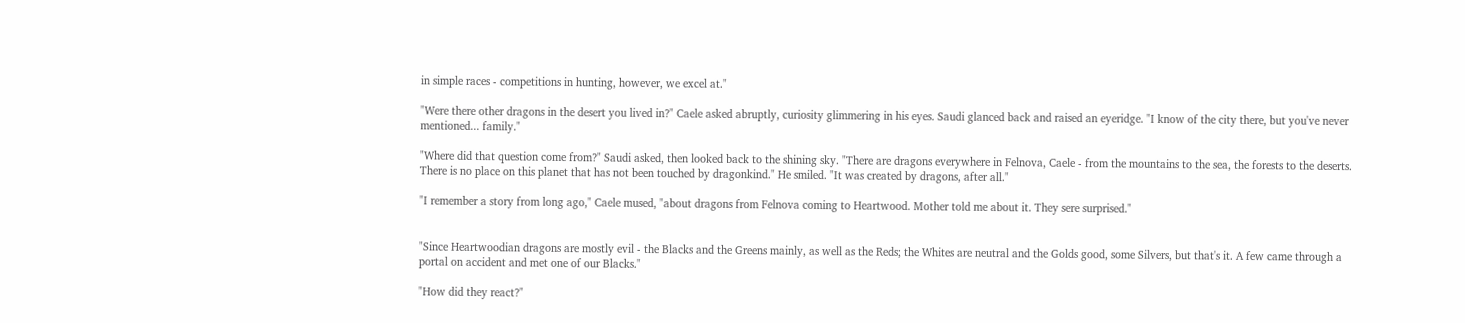in simple races - competitions in hunting, however, we excel at."

"Were there other dragons in the desert you lived in?" Caele asked abruptly, curiosity glimmering in his eyes. Saudi glanced back and raised an eyeridge. "I know of the city there, but you've never mentioned... family."

"Where did that question come from?" Saudi asked, then looked back to the shining sky. "There are dragons everywhere in Felnova, Caele - from the mountains to the sea, the forests to the deserts. There is no place on this planet that has not been touched by dragonkind." He smiled. "It was created by dragons, after all."

"I remember a story from long ago," Caele mused, "about dragons from Felnova coming to Heartwood. Mother told me about it. They sere surprised."


"Since Heartwoodian dragons are mostly evil - the Blacks and the Greens mainly, as well as the Reds; the Whites are neutral and the Golds good, some Silvers, but that's it. A few came through a portal on accident and met one of our Blacks."

"How did they react?"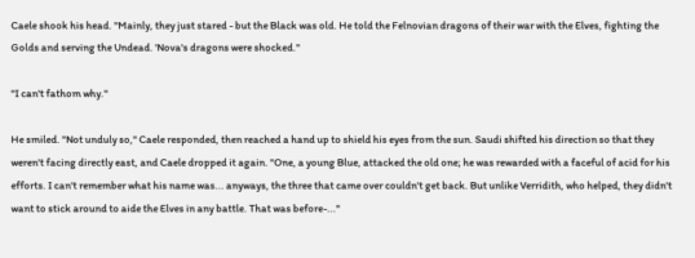Caele shook his head. "Mainly, they just stared - but the Black was old. He told the Felnovian dragons of their war with the Elves, fighting the Golds and serving the Undead. 'Nova's dragons were shocked."

"I can't fathom why."

He smiled. "Not unduly so," Caele responded, then reached a hand up to shield his eyes from the sun. Saudi shifted his direction so that they weren't facing directly east, and Caele dropped it again. "One, a young Blue, attacked the old one; he was rewarded with a faceful of acid for his efforts. I can't remember what his name was... anyways, the three that came over couldn't get back. But unlike Verridith, who helped, they didn't want to stick around to aide the Elves in any battle. That was before-..."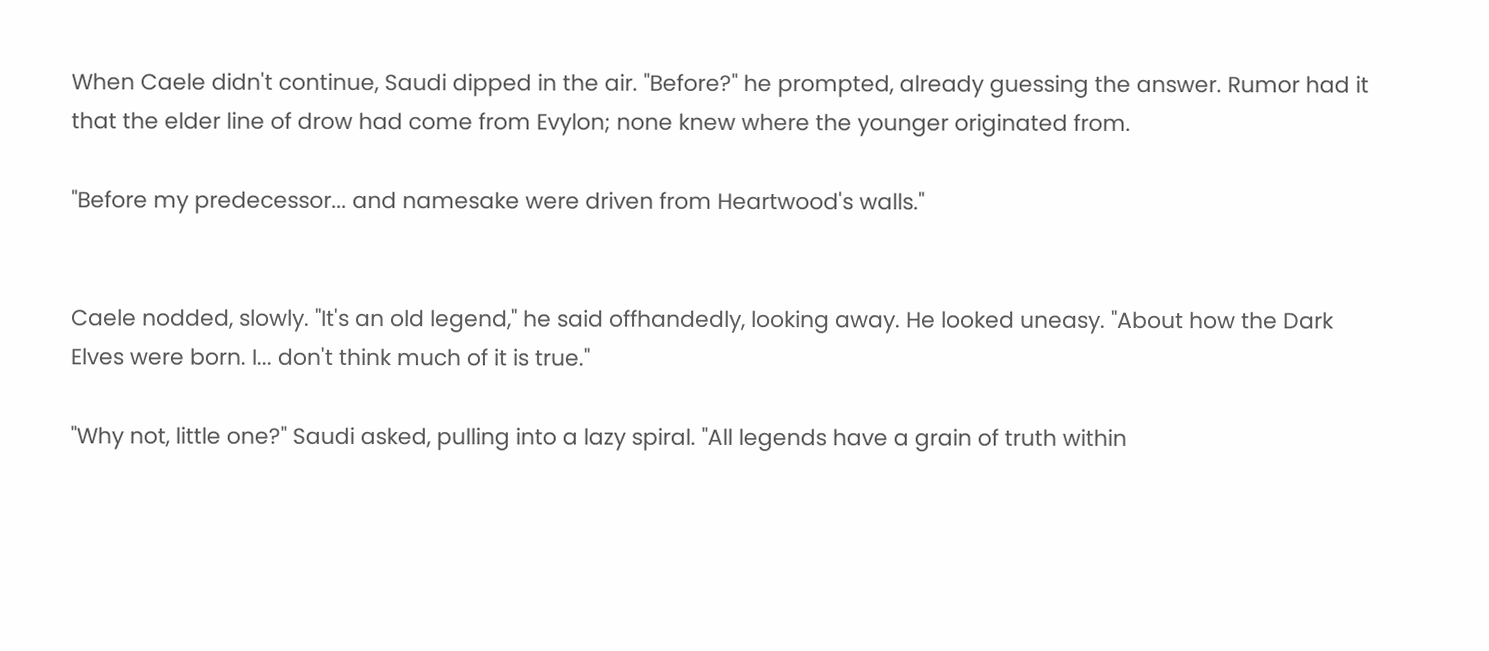When Caele didn't continue, Saudi dipped in the air. "Before?" he prompted, already guessing the answer. Rumor had it that the elder line of drow had come from Evylon; none knew where the younger originated from.

"Before my predecessor... and namesake were driven from Heartwood's walls."


Caele nodded, slowly. "It's an old legend," he said offhandedly, looking away. He looked uneasy. "About how the Dark Elves were born. I... don't think much of it is true."

"Why not, little one?" Saudi asked, pulling into a lazy spiral. "All legends have a grain of truth within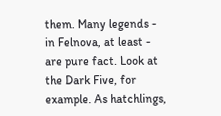them. Many legends - in Felnova, at least - are pure fact. Look at the Dark Five, for example. As hatchlings,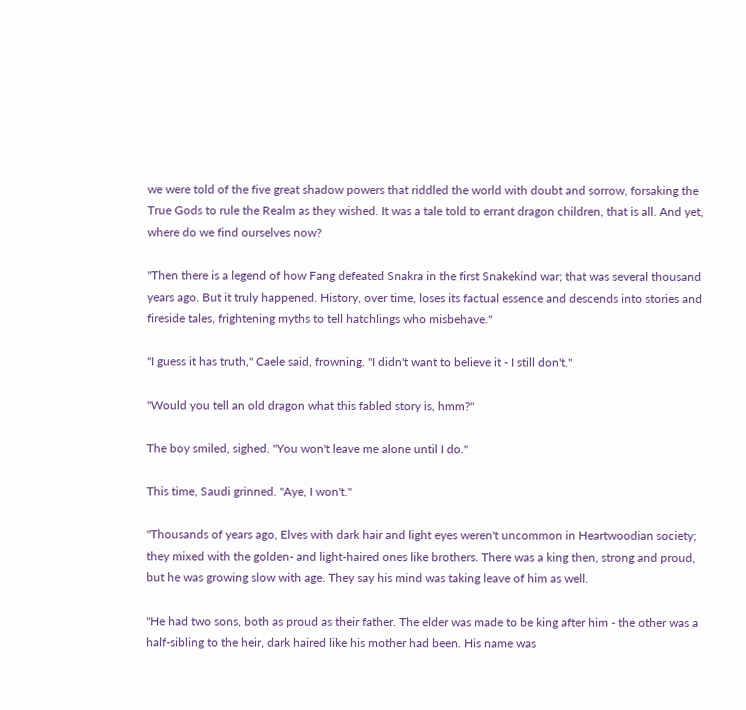we were told of the five great shadow powers that riddled the world with doubt and sorrow, forsaking the True Gods to rule the Realm as they wished. It was a tale told to errant dragon children, that is all. And yet, where do we find ourselves now?

"Then there is a legend of how Fang defeated Snakra in the first Snakekind war; that was several thousand years ago. But it truly happened. History, over time, loses its factual essence and descends into stories and fireside tales, frightening myths to tell hatchlings who misbehave."

"I guess it has truth," Caele said, frowning. "I didn't want to believe it - I still don't."

"Would you tell an old dragon what this fabled story is, hmm?"

The boy smiled, sighed. "You won't leave me alone until I do."

This time, Saudi grinned. "Aye, I won't."

"Thousands of years ago, Elves with dark hair and light eyes weren't uncommon in Heartwoodian society; they mixed with the golden- and light-haired ones like brothers. There was a king then, strong and proud, but he was growing slow with age. They say his mind was taking leave of him as well.

"He had two sons, both as proud as their father. The elder was made to be king after him - the other was a half-sibling to the heir, dark haired like his mother had been. His name was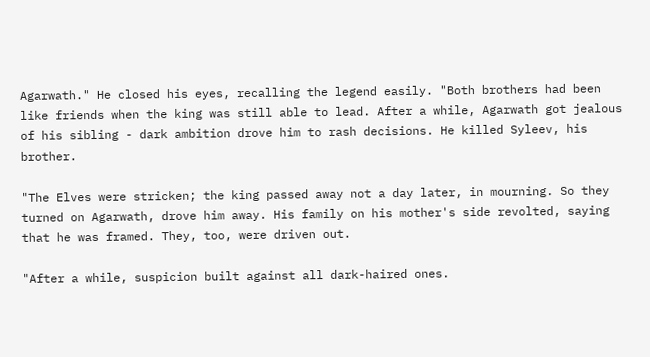Agarwath." He closed his eyes, recalling the legend easily. "Both brothers had been like friends when the king was still able to lead. After a while, Agarwath got jealous of his sibling - dark ambition drove him to rash decisions. He killed Syleev, his brother.

"The Elves were stricken; the king passed away not a day later, in mourning. So they turned on Agarwath, drove him away. His family on his mother's side revolted, saying that he was framed. They, too, were driven out.

"After a while, suspicion built against all dark-haired ones.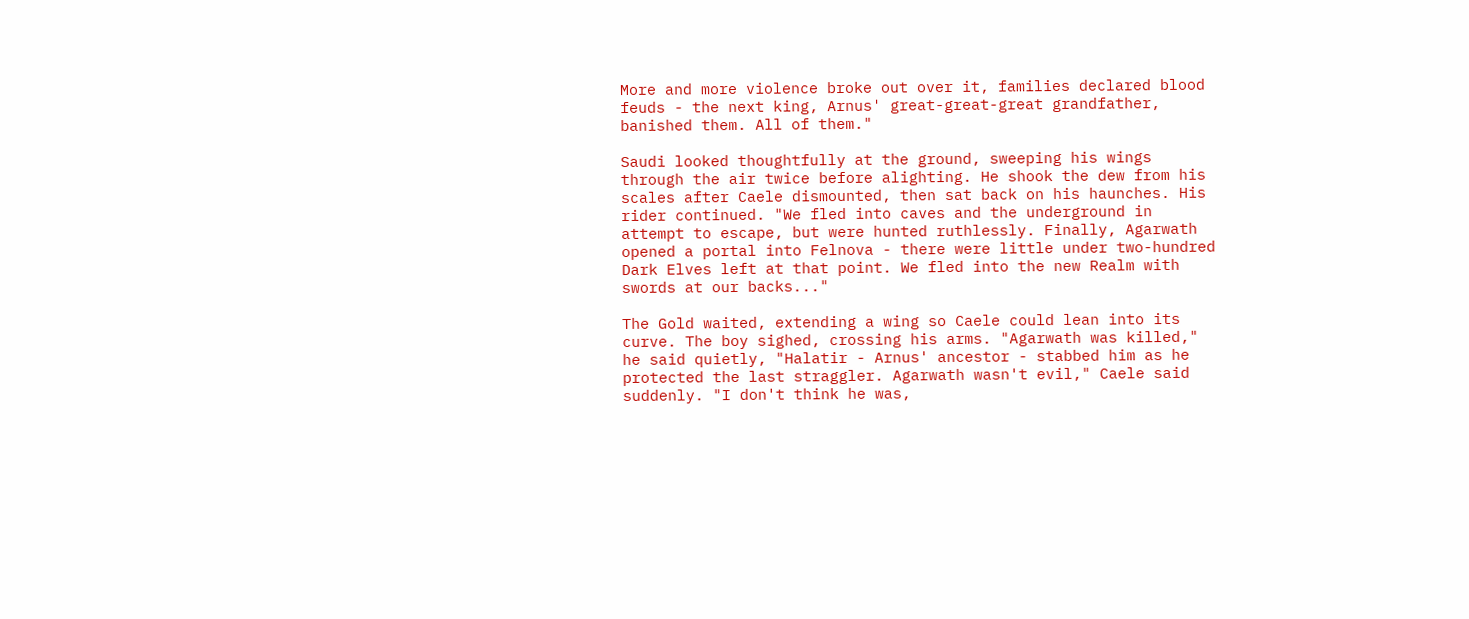More and more violence broke out over it, families declared blood feuds - the next king, Arnus' great-great-great grandfather, banished them. All of them."

Saudi looked thoughtfully at the ground, sweeping his wings through the air twice before alighting. He shook the dew from his scales after Caele dismounted, then sat back on his haunches. His rider continued. "We fled into caves and the underground in attempt to escape, but were hunted ruthlessly. Finally, Agarwath opened a portal into Felnova - there were little under two-hundred Dark Elves left at that point. We fled into the new Realm with swords at our backs..."

The Gold waited, extending a wing so Caele could lean into its curve. The boy sighed, crossing his arms. "Agarwath was killed," he said quietly, "Halatir - Arnus' ancestor - stabbed him as he protected the last straggler. Agarwath wasn't evil," Caele said suddenly. "I don't think he was,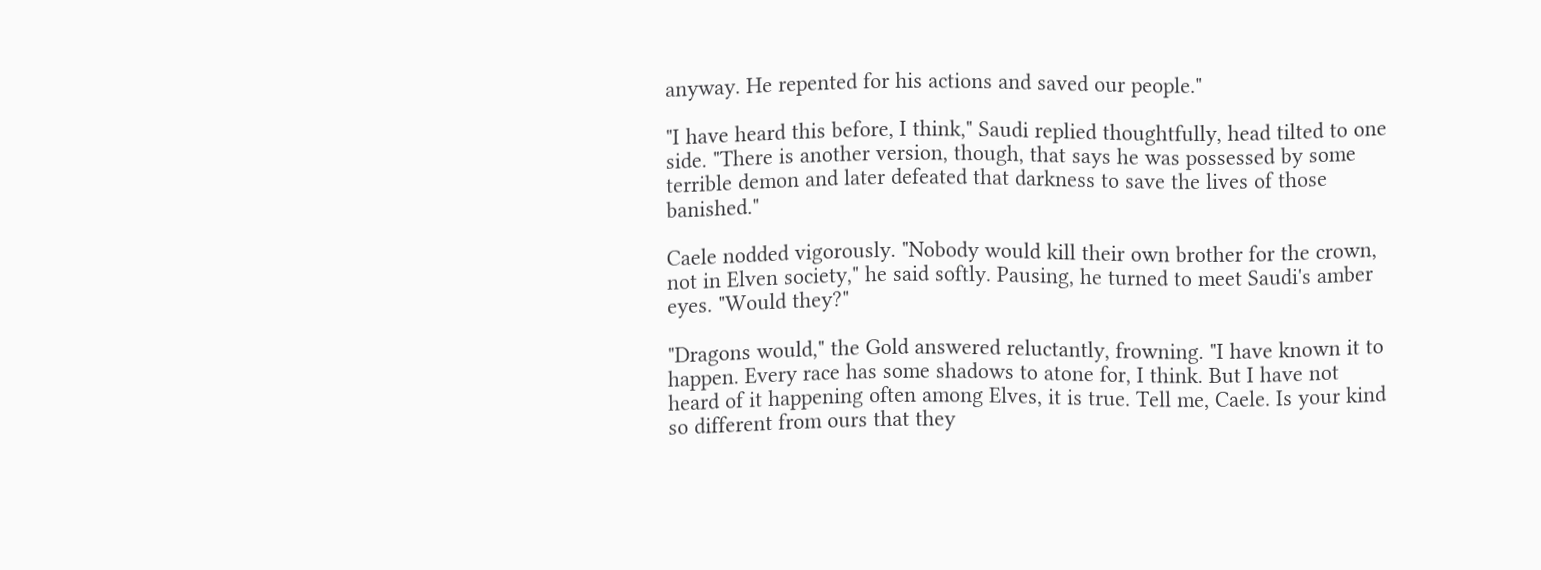anyway. He repented for his actions and saved our people."

"I have heard this before, I think," Saudi replied thoughtfully, head tilted to one side. "There is another version, though, that says he was possessed by some terrible demon and later defeated that darkness to save the lives of those banished."

Caele nodded vigorously. "Nobody would kill their own brother for the crown, not in Elven society," he said softly. Pausing, he turned to meet Saudi's amber eyes. "Would they?"

"Dragons would," the Gold answered reluctantly, frowning. "I have known it to happen. Every race has some shadows to atone for, I think. But I have not heard of it happening often among Elves, it is true. Tell me, Caele. Is your kind so different from ours that they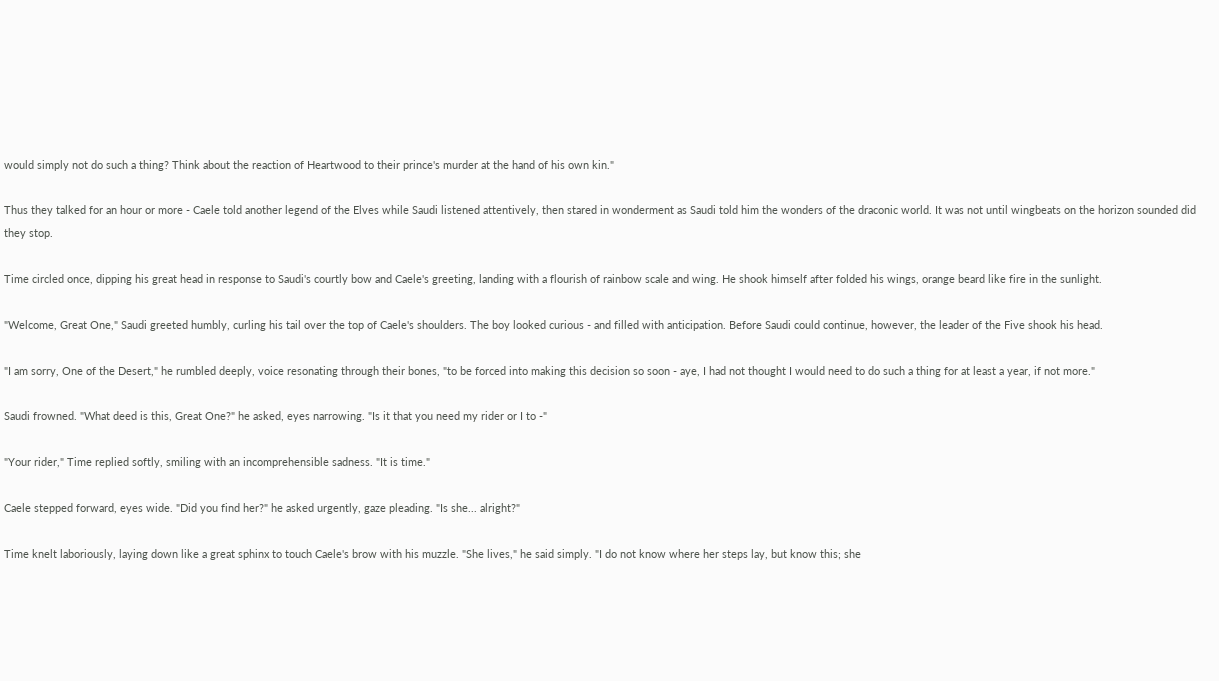would simply not do such a thing? Think about the reaction of Heartwood to their prince's murder at the hand of his own kin."

Thus they talked for an hour or more - Caele told another legend of the Elves while Saudi listened attentively, then stared in wonderment as Saudi told him the wonders of the draconic world. It was not until wingbeats on the horizon sounded did they stop.

Time circled once, dipping his great head in response to Saudi's courtly bow and Caele's greeting, landing with a flourish of rainbow scale and wing. He shook himself after folded his wings, orange beard like fire in the sunlight.

"Welcome, Great One," Saudi greeted humbly, curling his tail over the top of Caele's shoulders. The boy looked curious - and filled with anticipation. Before Saudi could continue, however, the leader of the Five shook his head.

"I am sorry, One of the Desert," he rumbled deeply, voice resonating through their bones, "to be forced into making this decision so soon - aye, I had not thought I would need to do such a thing for at least a year, if not more."

Saudi frowned. "What deed is this, Great One?" he asked, eyes narrowing. "Is it that you need my rider or I to -"

"Your rider," Time replied softly, smiling with an incomprehensible sadness. "It is time."

Caele stepped forward, eyes wide. "Did you find her?" he asked urgently, gaze pleading. "Is she... alright?"

Time knelt laboriously, laying down like a great sphinx to touch Caele's brow with his muzzle. "She lives," he said simply. "I do not know where her steps lay, but know this; she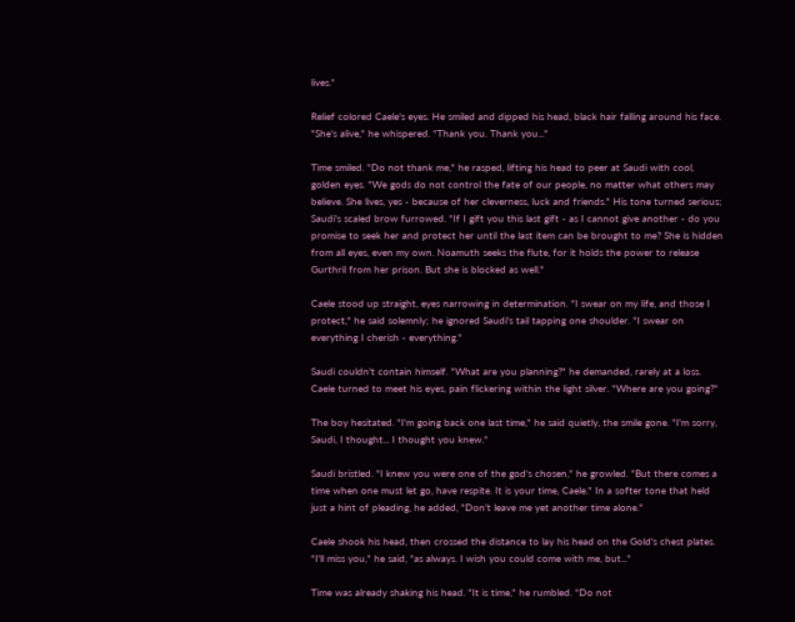lives."

Relief colored Caele's eyes. He smiled and dipped his head, black hair falling around his face. "She's alive," he whispered. "Thank you. Thank you..."

Time smiled. "Do not thank me," he rasped, lifting his head to peer at Saudi with cool, golden eyes. "We gods do not control the fate of our people, no matter what others may believe. She lives, yes - because of her cleverness, luck and friends." His tone turned serious; Saudi's scaled brow furrowed. "If I gift you this last gift - as I cannot give another - do you promise to seek her and protect her until the last item can be brought to me? She is hidden from all eyes, even my own. Noamuth seeks the flute, for it holds the power to release Gurthril from her prison. But she is blocked as well."

Caele stood up straight, eyes narrowing in determination. "I swear on my life, and those I protect," he said solemnly; he ignored Saudi's tail tapping one shoulder. "I swear on everything I cherish - everything."

Saudi couldn't contain himself. "What are you planning?" he demanded, rarely at a loss. Caele turned to meet his eyes, pain flickering within the light silver. "Where are you going?"

The boy hesitated. "I'm going back one last time," he said quietly, the smile gone. "I'm sorry, Saudi, I thought... I thought you knew."

Saudi bristled. "I knew you were one of the god's chosen," he growled. "But there comes a time when one must let go, have respite. It is your time, Caele." In a softer tone that held just a hint of pleading, he added, "Don't leave me yet another time alone."

Caele shook his head, then crossed the distance to lay his head on the Gold's chest plates. "I'll miss you," he said, "as always. I wish you could come with me, but..."

Time was already shaking his head. "It is time," he rumbled. "Do not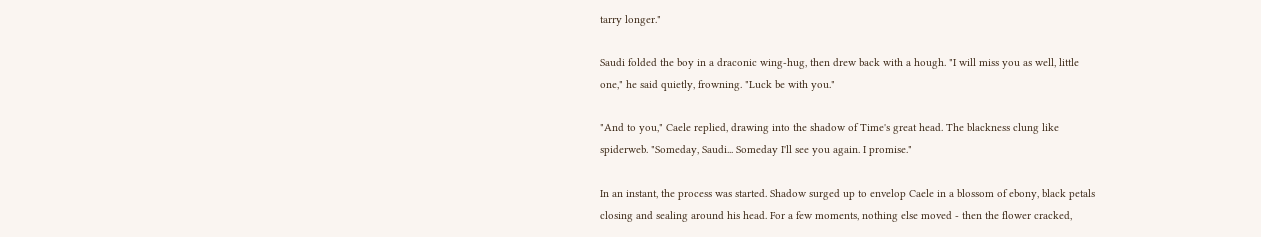tarry longer."

Saudi folded the boy in a draconic wing-hug, then drew back with a hough. "I will miss you as well, little one," he said quietly, frowning. "Luck be with you."

"And to you," Caele replied, drawing into the shadow of Time's great head. The blackness clung like spiderweb. "Someday, Saudi... Someday I'll see you again. I promise."

In an instant, the process was started. Shadow surged up to envelop Caele in a blossom of ebony, black petals closing and sealing around his head. For a few moments, nothing else moved - then the flower cracked,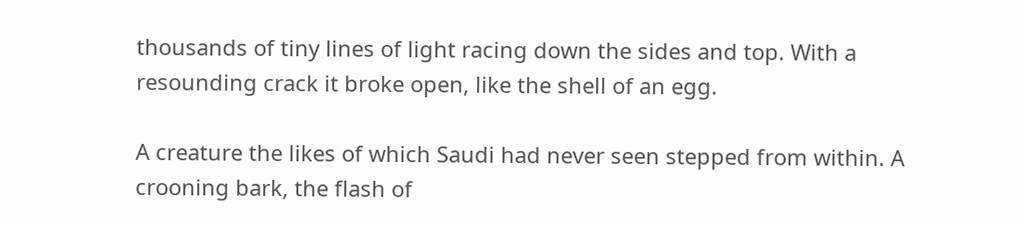thousands of tiny lines of light racing down the sides and top. With a resounding crack it broke open, like the shell of an egg.

A creature the likes of which Saudi had never seen stepped from within. A crooning bark, the flash of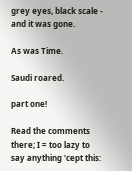grey eyes, black scale - and it was gone.

As was Time.

Saudi roared.

part one!

Read the comments there; I = too lazy to say anything 'cept this: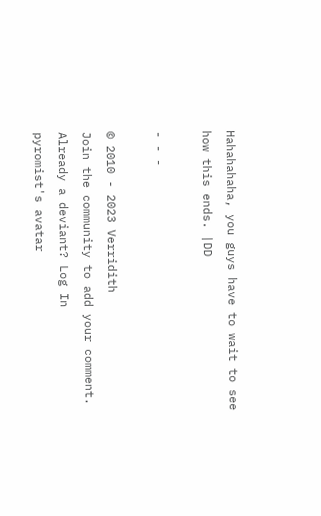Hahahahaha, you guys have to wait to see how this ends. |DD

- - -

© 2010 - 2023 Verridith
Join the community to add your comment. Already a deviant? Log In
pyromist's avatar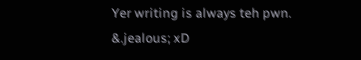Yer writing is always teh pwn. &.jealous; xD